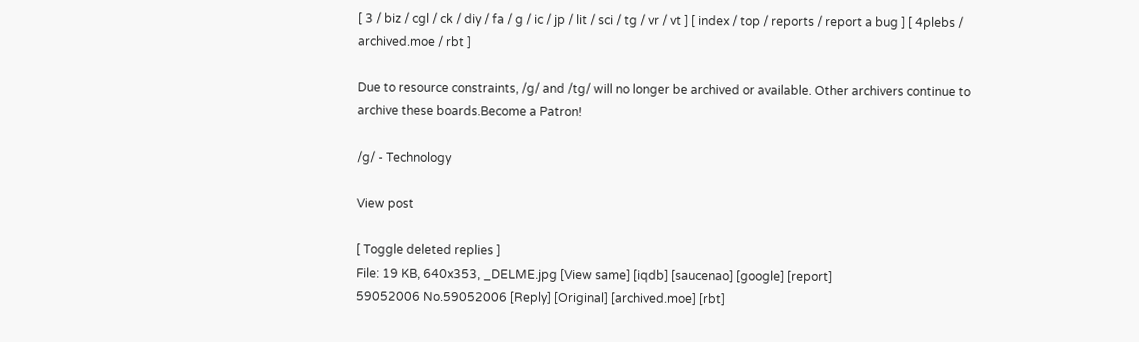[ 3 / biz / cgl / ck / diy / fa / g / ic / jp / lit / sci / tg / vr / vt ] [ index / top / reports / report a bug ] [ 4plebs / archived.moe / rbt ]

Due to resource constraints, /g/ and /tg/ will no longer be archived or available. Other archivers continue to archive these boards.Become a Patron!

/g/ - Technology

View post

[ Toggle deleted replies ]
File: 19 KB, 640x353, _DELME.jpg [View same] [iqdb] [saucenao] [google] [report]
59052006 No.59052006 [Reply] [Original] [archived.moe] [rbt]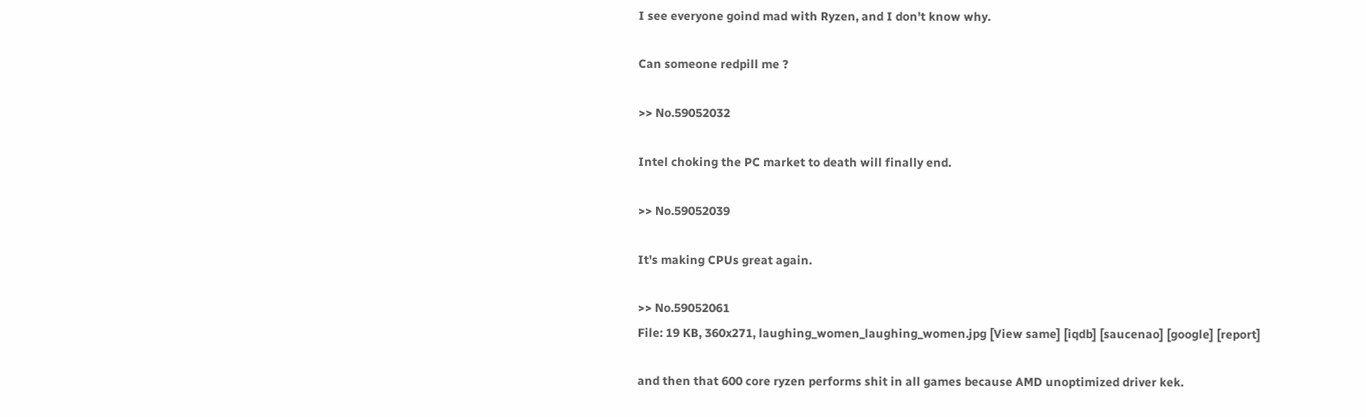I see everyone goind mad with Ryzen, and I don't know why.

Can someone redpill me ?

>> No.59052032

Intel choking the PC market to death will finally end.

>> No.59052039

It's making CPUs great again.

>> No.59052061
File: 19 KB, 360x271, laughing_women_laughing_women.jpg [View same] [iqdb] [saucenao] [google] [report]

and then that 600 core ryzen performs shit in all games because AMD unoptimized driver kek.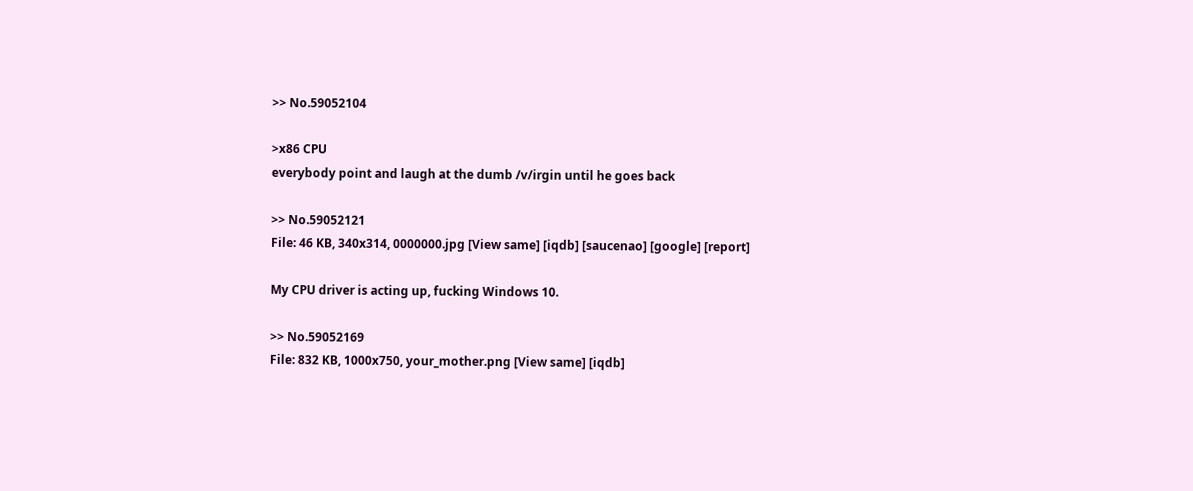>> No.59052104

>x86 CPU
everybody point and laugh at the dumb /v/irgin until he goes back

>> No.59052121
File: 46 KB, 340x314, 0000000.jpg [View same] [iqdb] [saucenao] [google] [report]

My CPU driver is acting up, fucking Windows 10.

>> No.59052169
File: 832 KB, 1000x750, your_mother.png [View same] [iqdb]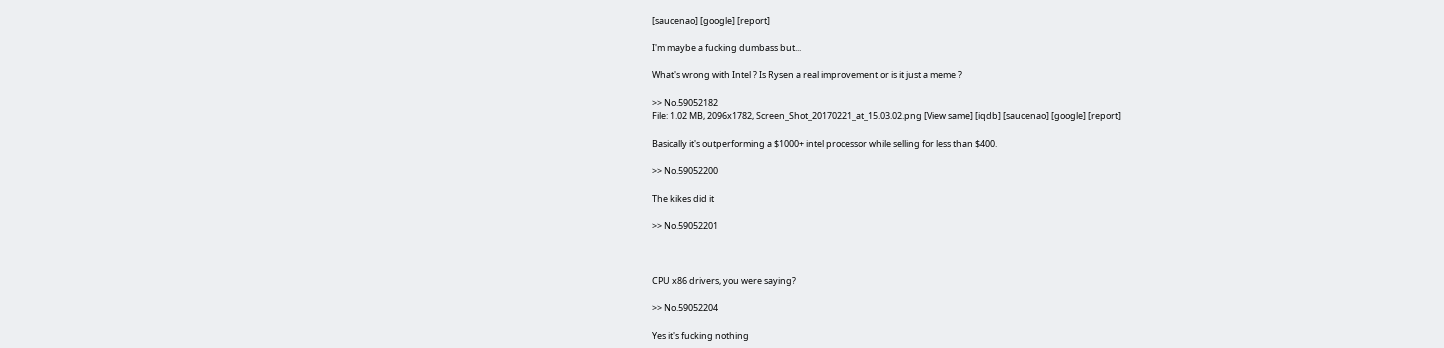[saucenao] [google] [report]

I'm maybe a fucking dumbass but...

What's wrong with Intel ? Is Rysen a real improvement or is it just a meme ?

>> No.59052182
File: 1.02 MB, 2096x1782, Screen_Shot_20170221_at_15.03.02.png [View same] [iqdb] [saucenao] [google] [report]

Basically it's outperforming a $1000+ intel processor while selling for less than $400.

>> No.59052200

The kikes did it

>> No.59052201



CPU x86 drivers, you were saying?

>> No.59052204

Yes it's fucking nothing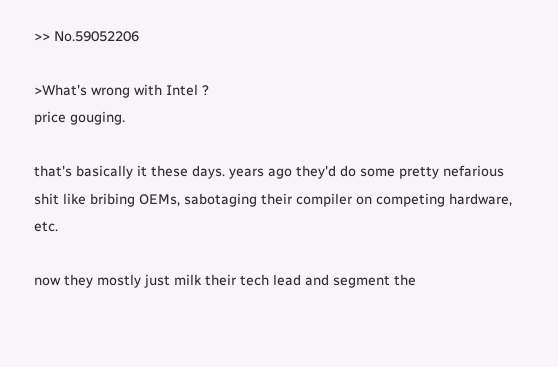>> No.59052206

>What's wrong with Intel ?
price gouging.

that's basically it these days. years ago they'd do some pretty nefarious shit like bribing OEMs, sabotaging their compiler on competing hardware, etc.

now they mostly just milk their tech lead and segment the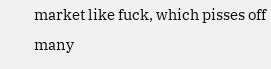market like fuck, which pisses off many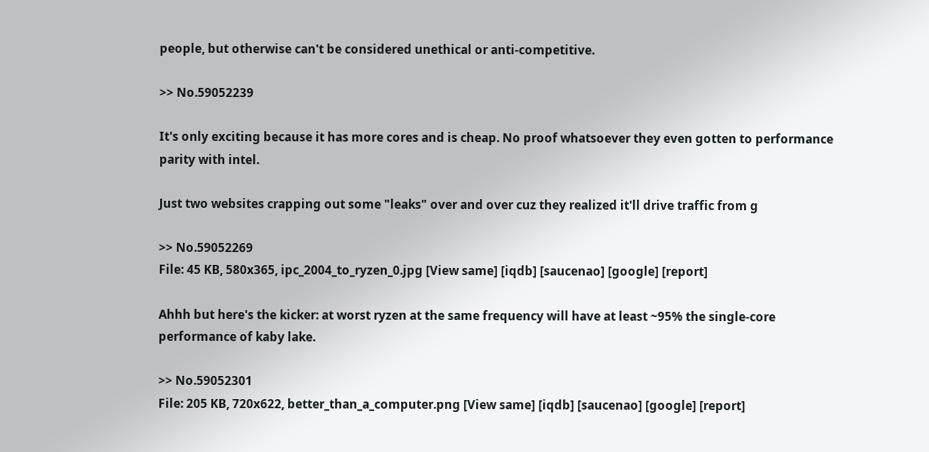people, but otherwise can't be considered unethical or anti-competitive.

>> No.59052239

It's only exciting because it has more cores and is cheap. No proof whatsoever they even gotten to performance parity with intel.

Just two websites crapping out some "leaks" over and over cuz they realized it'll drive traffic from g

>> No.59052269
File: 45 KB, 580x365, ipc_2004_to_ryzen_0.jpg [View same] [iqdb] [saucenao] [google] [report]

Ahhh but here's the kicker: at worst ryzen at the same frequency will have at least ~95% the single-core performance of kaby lake.

>> No.59052301
File: 205 KB, 720x622, better_than_a_computer.png [View same] [iqdb] [saucenao] [google] [report]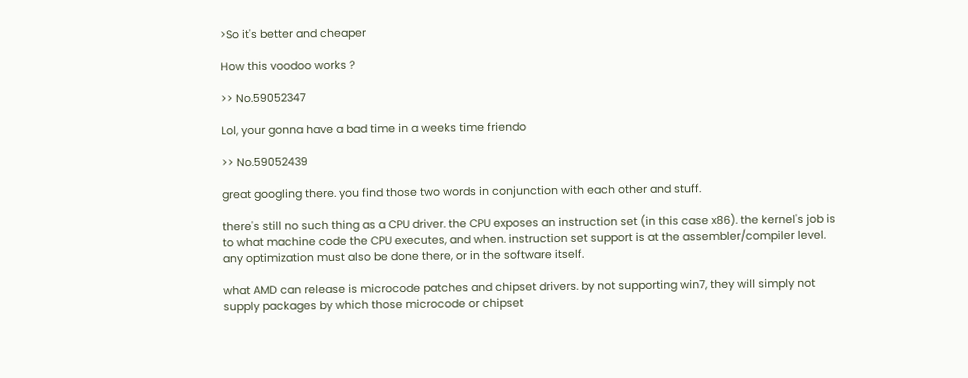>So it's better and cheaper

How this voodoo works ?

>> No.59052347

Lol, your gonna have a bad time in a weeks time friendo

>> No.59052439

great googling there. you find those two words in conjunction with each other and stuff.

there's still no such thing as a CPU driver. the CPU exposes an instruction set (in this case x86). the kernel's job is to what machine code the CPU executes, and when. instruction set support is at the assembler/compiler level. any optimization must also be done there, or in the software itself.

what AMD can release is microcode patches and chipset drivers. by not supporting win7, they will simply not supply packages by which those microcode or chipset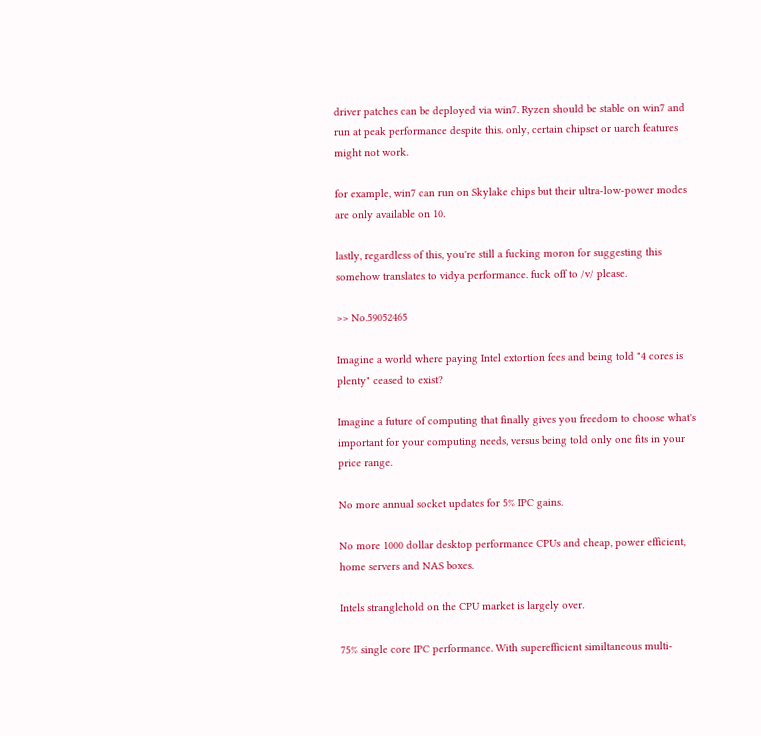driver patches can be deployed via win7. Ryzen should be stable on win7 and run at peak performance despite this. only, certain chipset or uarch features might not work.

for example, win7 can run on Skylake chips but their ultra-low-power modes are only available on 10.

lastly, regardless of this, you're still a fucking moron for suggesting this somehow translates to vidya performance. fuck off to /v/ please.

>> No.59052465

Imagine a world where paying Intel extortion fees and being told "4 cores is plenty" ceased to exist?

Imagine a future of computing that finally gives you freedom to choose what's important for your computing needs, versus being told only one fits in your price range.

No more annual socket updates for 5% IPC gains.

No more 1000 dollar desktop performance CPUs and cheap, power efficient, home servers and NAS boxes.

Intels stranglehold on the CPU market is largely over.

75% single core IPC performance. With superefficient similtaneous multi-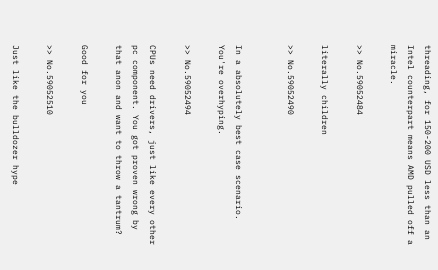threading, for 150-200 USD less than an Intel counterpart means AMD pulled off a miracle.

>> No.59052484

literally children

>> No.59052490


In a absolutely best case scenario. You're overhyping.

>> No.59052494

CPUs need drivers, just like every other pc component. You got proven wrong by that anon and want to throw a tantrum?

Good for you

>> No.59052510

Just like the bulldozer hype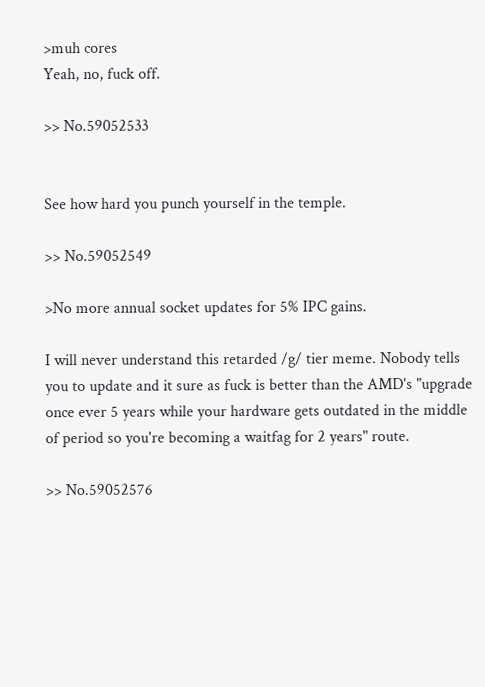>muh cores
Yeah, no, fuck off.

>> No.59052533


See how hard you punch yourself in the temple.

>> No.59052549

>No more annual socket updates for 5% IPC gains.

I will never understand this retarded /g/ tier meme. Nobody tells you to update and it sure as fuck is better than the AMD's "upgrade once ever 5 years while your hardware gets outdated in the middle of period so you're becoming a waitfag for 2 years" route.

>> No.59052576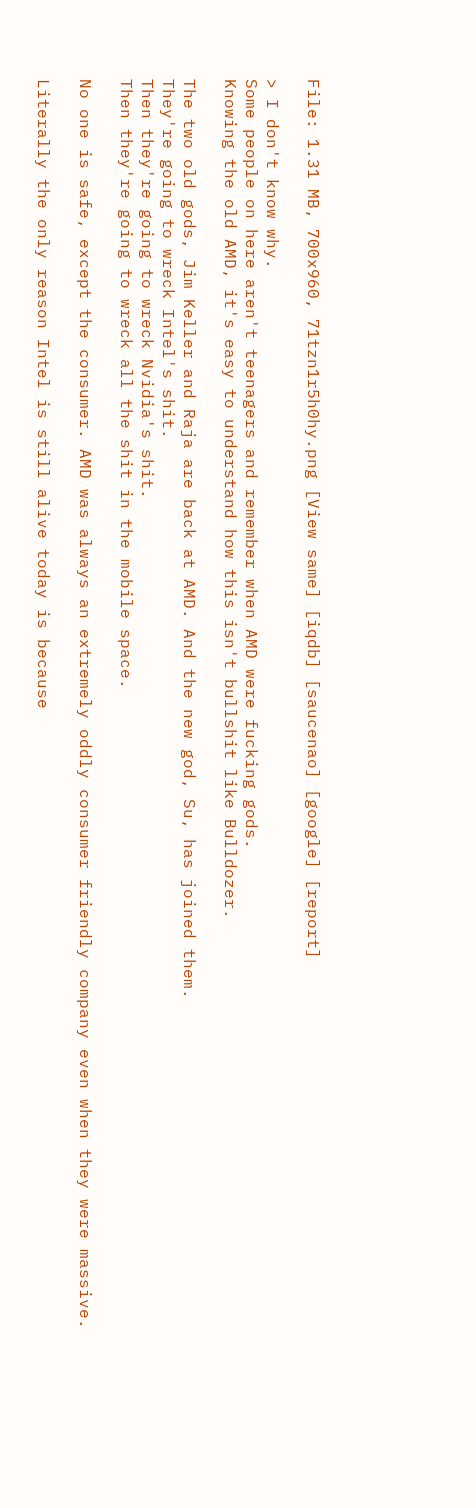File: 1.31 MB, 700x960, 71tzn1r5h0hy.png [View same] [iqdb] [saucenao] [google] [report]

> I don't know why.
Some people on here aren't teenagers and remember when AMD were fucking gods.
Knowing the old AMD, it's easy to understand how this isn't bullshit like Bulldozer.

The two old gods, Jim Keller and Raja are back at AMD. And the new god, Su, has joined them.
They're going to wreck Intel's shit.
Then they're going to wreck Nvidia's shit.
Then they're going to wreck all the shit in the mobile space.

No one is safe, except the consumer. AMD was always an extremely oddly consumer friendly company even when they were massive.

Literally the only reason Intel is still alive today is because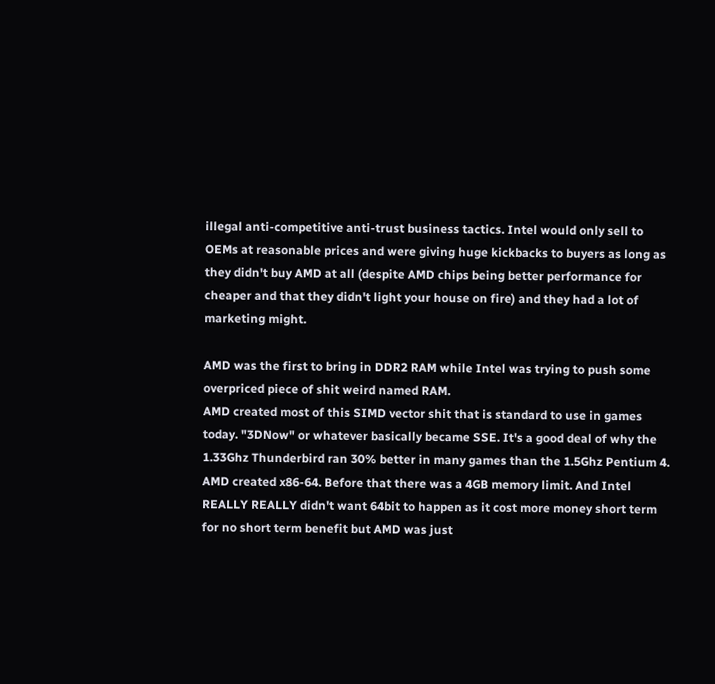illegal anti-competitive anti-trust business tactics. Intel would only sell to OEMs at reasonable prices and were giving huge kickbacks to buyers as long as they didn't buy AMD at all (despite AMD chips being better performance for cheaper and that they didn't light your house on fire) and they had a lot of marketing might.

AMD was the first to bring in DDR2 RAM while Intel was trying to push some overpriced piece of shit weird named RAM.
AMD created most of this SIMD vector shit that is standard to use in games today. "3DNow" or whatever basically became SSE. It's a good deal of why the 1.33Ghz Thunderbird ran 30% better in many games than the 1.5Ghz Pentium 4.
AMD created x86-64. Before that there was a 4GB memory limit. And Intel REALLY REALLY didn't want 64bit to happen as it cost more money short term for no short term benefit but AMD was just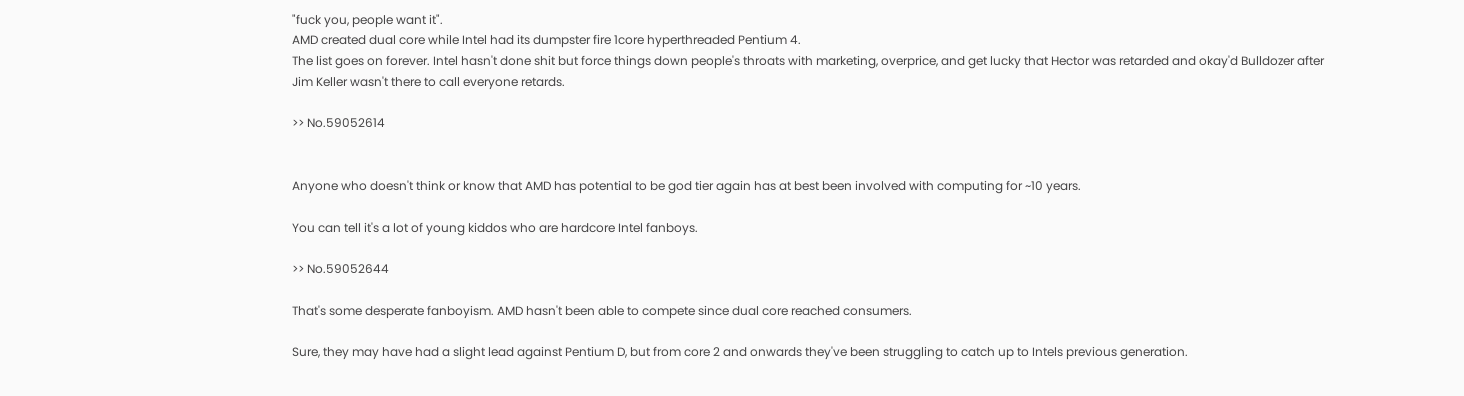"fuck you, people want it".
AMD created dual core while Intel had its dumpster fire 1core hyperthreaded Pentium 4.
The list goes on forever. Intel hasn't done shit but force things down people's throats with marketing, overprice, and get lucky that Hector was retarded and okay'd Bulldozer after Jim Keller wasn't there to call everyone retards.

>> No.59052614


Anyone who doesn't think or know that AMD has potential to be god tier again has at best been involved with computing for ~10 years.

You can tell it's a lot of young kiddos who are hardcore Intel fanboys.

>> No.59052644

That's some desperate fanboyism. AMD hasn't been able to compete since dual core reached consumers.

Sure, they may have had a slight lead against Pentium D, but from core 2 and onwards they've been struggling to catch up to Intels previous generation.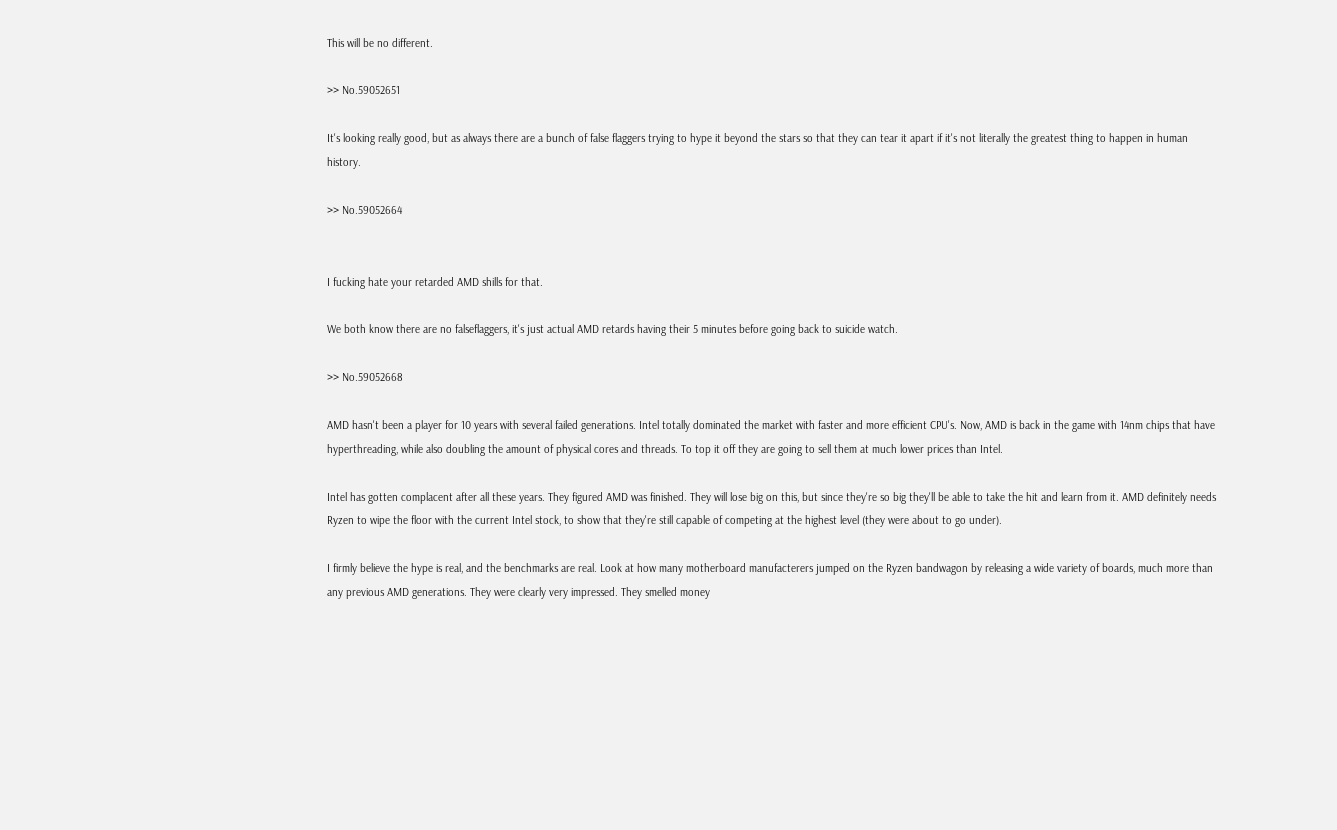This will be no different.

>> No.59052651

It's looking really good, but as always there are a bunch of false flaggers trying to hype it beyond the stars so that they can tear it apart if it's not literally the greatest thing to happen in human history.

>> No.59052664


I fucking hate your retarded AMD shills for that.

We both know there are no falseflaggers, it's just actual AMD retards having their 5 minutes before going back to suicide watch.

>> No.59052668

AMD hasn't been a player for 10 years with several failed generations. Intel totally dominated the market with faster and more efficient CPU's. Now, AMD is back in the game with 14nm chips that have hyperthreading, while also doubling the amount of physical cores and threads. To top it off they are going to sell them at much lower prices than Intel.

Intel has gotten complacent after all these years. They figured AMD was finished. They will lose big on this, but since they're so big they'll be able to take the hit and learn from it. AMD definitely needs Ryzen to wipe the floor with the current Intel stock, to show that they're still capable of competing at the highest level (they were about to go under).

I firmly believe the hype is real, and the benchmarks are real. Look at how many motherboard manufacterers jumped on the Ryzen bandwagon by releasing a wide variety of boards, much more than any previous AMD generations. They were clearly very impressed. They smelled money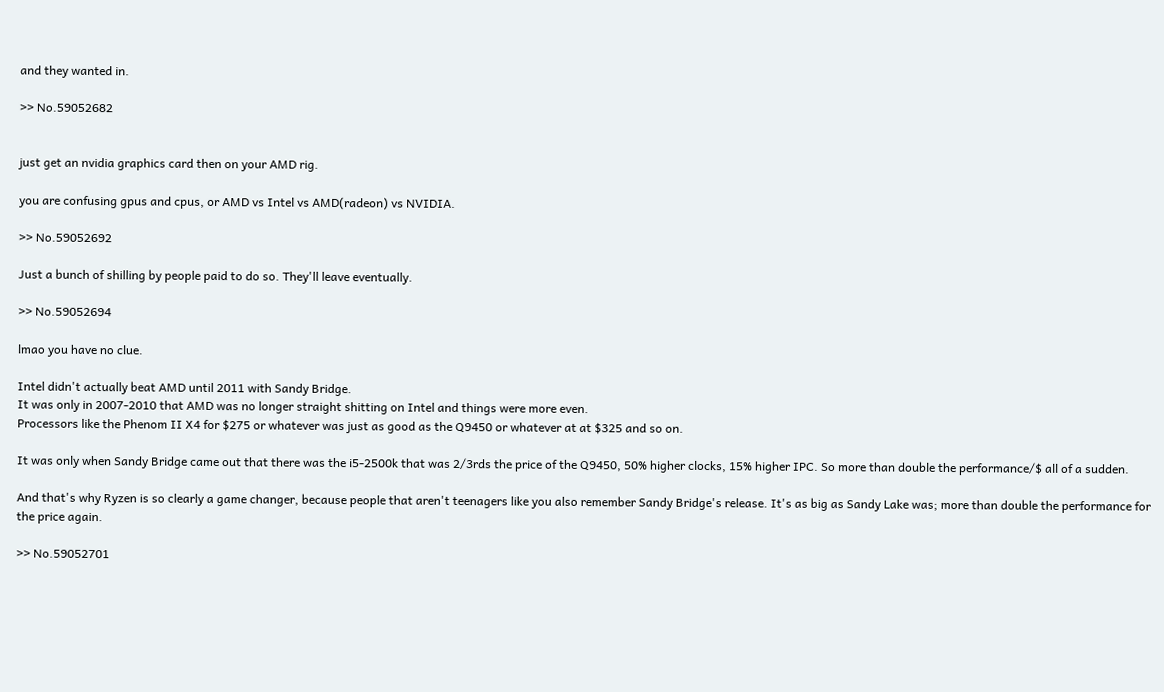and they wanted in.

>> No.59052682


just get an nvidia graphics card then on your AMD rig.

you are confusing gpus and cpus, or AMD vs Intel vs AMD(radeon) vs NVIDIA.

>> No.59052692

Just a bunch of shilling by people paid to do so. They'll leave eventually.

>> No.59052694

lmao you have no clue.

Intel didn't actually beat AMD until 2011 with Sandy Bridge.
It was only in 2007-2010 that AMD was no longer straight shitting on Intel and things were more even.
Processors like the Phenom II X4 for $275 or whatever was just as good as the Q9450 or whatever at at $325 and so on.

It was only when Sandy Bridge came out that there was the i5-2500k that was 2/3rds the price of the Q9450, 50% higher clocks, 15% higher IPC. So more than double the performance/$ all of a sudden.

And that's why Ryzen is so clearly a game changer, because people that aren't teenagers like you also remember Sandy Bridge's release. It's as big as Sandy Lake was; more than double the performance for the price again.

>> No.59052701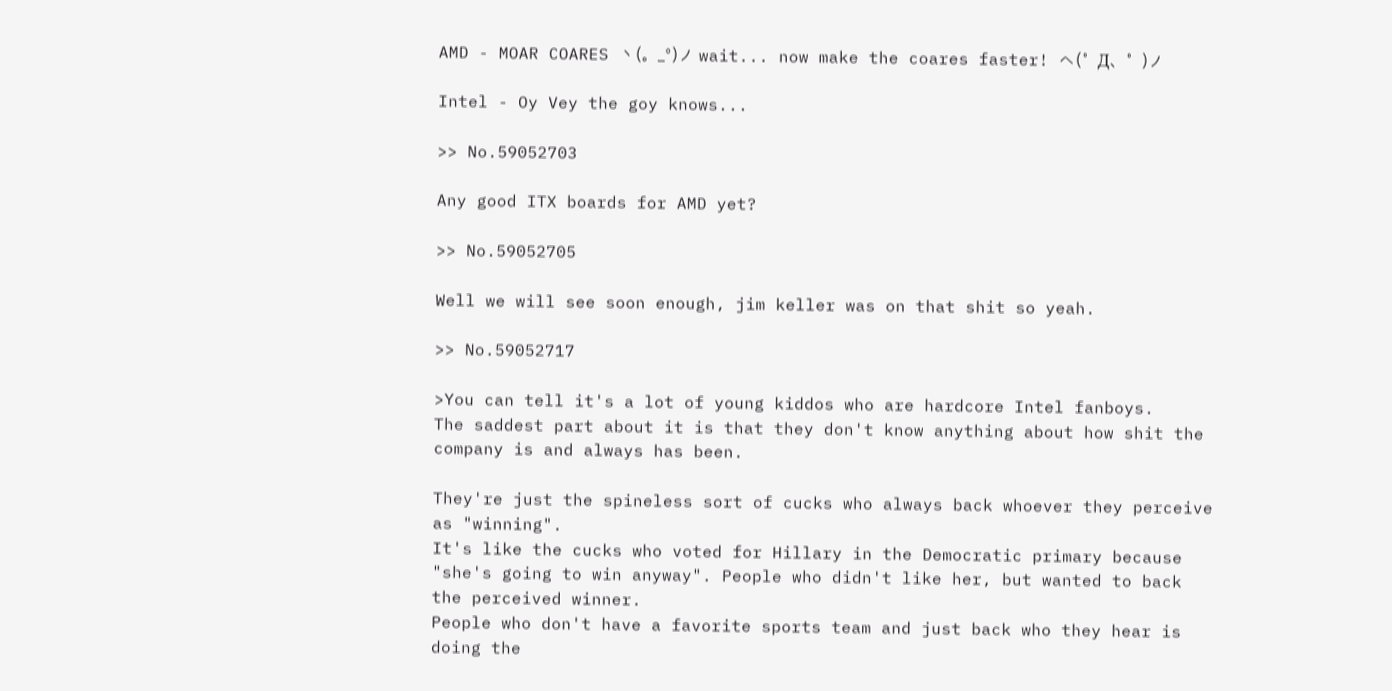AMD - MOAR COARES ヽ(。_°)ノ wait... now make the coares faster! ヘ(゜Д、゜)ノ

Intel - Oy Vey the goy knows...

>> No.59052703

Any good ITX boards for AMD yet?

>> No.59052705

Well we will see soon enough, jim keller was on that shit so yeah.

>> No.59052717

>You can tell it's a lot of young kiddos who are hardcore Intel fanboys.
The saddest part about it is that they don't know anything about how shit the company is and always has been.

They're just the spineless sort of cucks who always back whoever they perceive as "winning".
It's like the cucks who voted for Hillary in the Democratic primary because "she's going to win anyway". People who didn't like her, but wanted to back the perceived winner.
People who don't have a favorite sports team and just back who they hear is doing the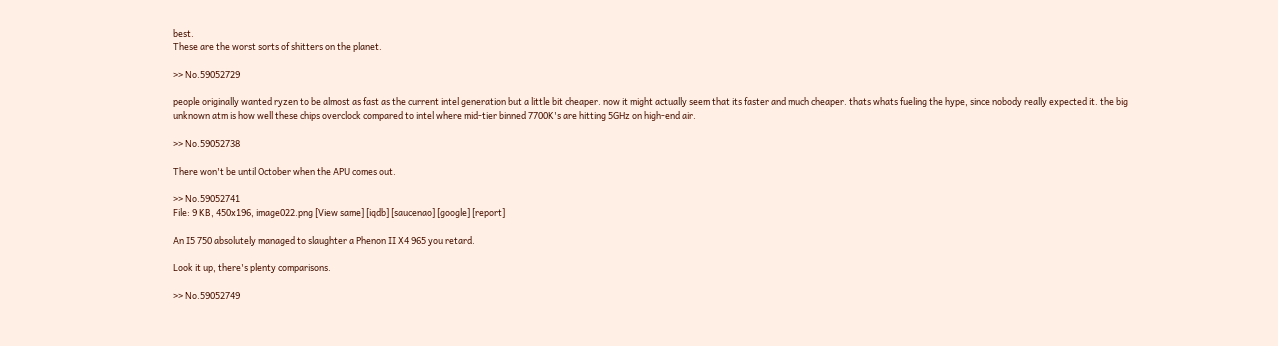best.
These are the worst sorts of shitters on the planet.

>> No.59052729

people originally wanted ryzen to be almost as fast as the current intel generation but a little bit cheaper. now it might actually seem that its faster and much cheaper. thats whats fueling the hype, since nobody really expected it. the big unknown atm is how well these chips overclock compared to intel where mid-tier binned 7700K's are hitting 5GHz on high-end air.

>> No.59052738

There won't be until October when the APU comes out.

>> No.59052741
File: 9 KB, 450x196, image022.png [View same] [iqdb] [saucenao] [google] [report]

An I5 750 absolutely managed to slaughter a Phenon II X4 965 you retard.

Look it up, there's plenty comparisons.

>> No.59052749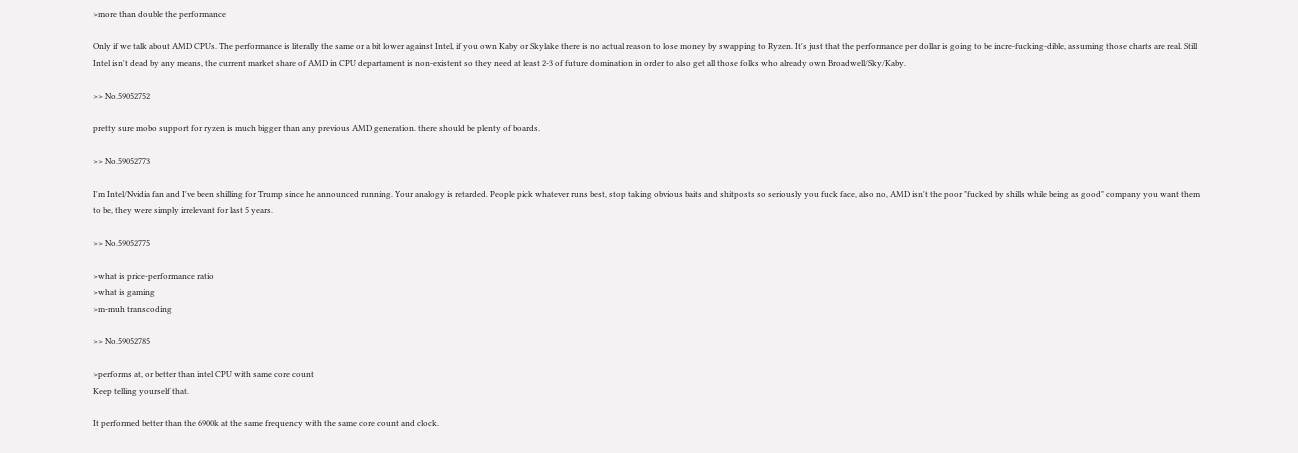>more than double the performance

Only if we talk about AMD CPUs. The performance is literally the same or a bit lower against Intel, if you own Kaby or Skylake there is no actual reason to lose money by swapping to Ryzen. It's just that the performance per dollar is going to be incre-fucking-dible, assuming those charts are real. Still Intel isn't dead by any means, the current market share of AMD in CPU departament is non-existent so they need at least 2-3 of future domination in order to also get all those folks who already own Broadwell/Sky/Kaby.

>> No.59052752

pretty sure mobo support for ryzen is much bigger than any previous AMD generation. there should be plenty of boards.

>> No.59052773

I'm Intel/Nvidia fan and I've been shilling for Trump since he announced running. Your analogy is retarded. People pick whatever runs best, stop taking obvious baits and shitposts so seriously you fuck face, also no, AMD isn't the poor "fucked by shills while being as good" company you want them to be, they were simply irrelevant for last 5 years.

>> No.59052775

>what is price-performance ratio
>what is gaming
>m-muh transcoding

>> No.59052785

>performs at, or better than intel CPU with same core count
Keep telling yourself that.

It performed better than the 6900k at the same frequency with the same core count and clock.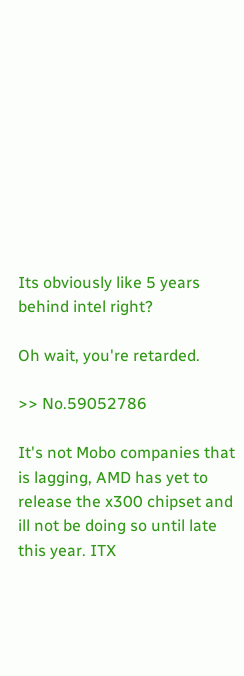Its obviously like 5 years behind intel right?

Oh wait, you're retarded.

>> No.59052786

It's not Mobo companies that is lagging, AMD has yet to release the x300 chipset and ill not be doing so until late this year. ITX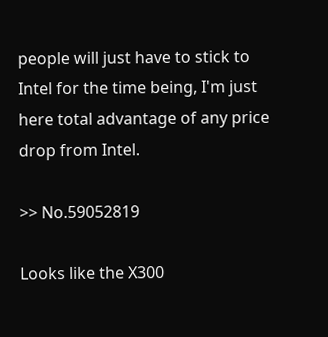people will just have to stick to Intel for the time being, I'm just here total advantage of any price drop from Intel.

>> No.59052819

Looks like the X300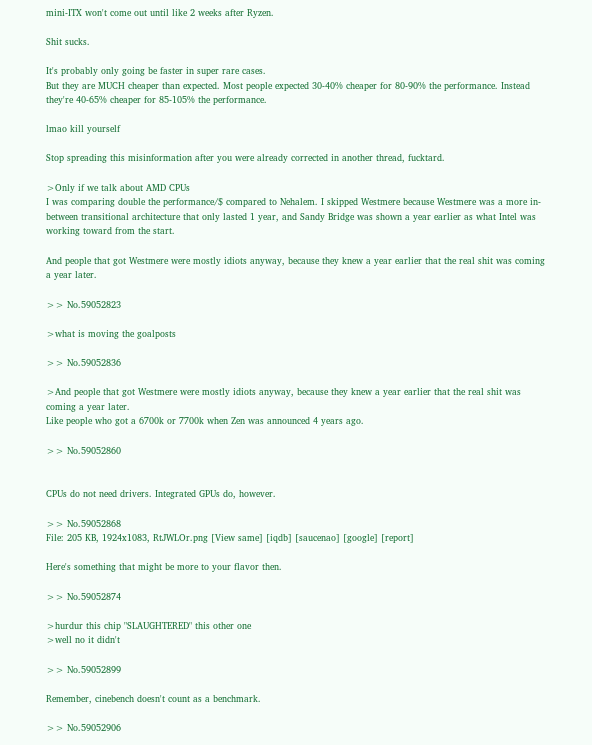mini-ITX won't come out until like 2 weeks after Ryzen.

Shit sucks.

It's probably only going be faster in super rare cases.
But they are MUCH cheaper than expected. Most people expected 30-40% cheaper for 80-90% the performance. Instead they're 40-65% cheaper for 85-105% the performance.

lmao kill yourself

Stop spreading this misinformation after you were already corrected in another thread, fucktard.

>Only if we talk about AMD CPUs
I was comparing double the performance/$ compared to Nehalem. I skipped Westmere because Westmere was a more in-between transitional architecture that only lasted 1 year, and Sandy Bridge was shown a year earlier as what Intel was working toward from the start.

And people that got Westmere were mostly idiots anyway, because they knew a year earlier that the real shit was coming a year later.

>> No.59052823

>what is moving the goalposts

>> No.59052836

>And people that got Westmere were mostly idiots anyway, because they knew a year earlier that the real shit was coming a year later.
Like people who got a 6700k or 7700k when Zen was announced 4 years ago.

>> No.59052860


CPUs do not need drivers. Integrated GPUs do, however.

>> No.59052868
File: 205 KB, 1924x1083, RtJWLOr.png [View same] [iqdb] [saucenao] [google] [report]

Here's something that might be more to your flavor then.

>> No.59052874

>hurdur this chip "SLAUGHTERED" this other one
>well no it didn't

>> No.59052899

Remember, cinebench doesn't count as a benchmark.

>> No.59052906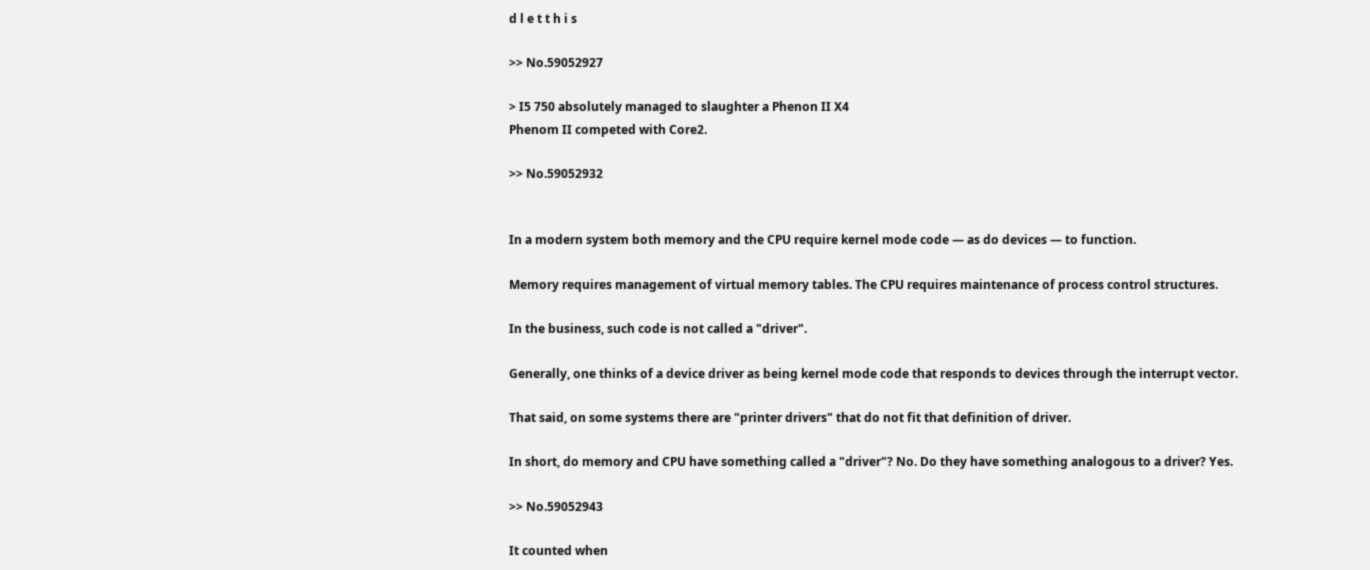d l e t t h i s

>> No.59052927

> I5 750 absolutely managed to slaughter a Phenon II X4
Phenom II competed with Core2.

>> No.59052932


In a modern system both memory and the CPU require kernel mode code — as do devices — to function.

Memory requires management of virtual memory tables. The CPU requires maintenance of process control structures.

In the business, such code is not called a "driver".

Generally, one thinks of a device driver as being kernel mode code that responds to devices through the interrupt vector.

That said, on some systems there are "printer drivers" that do not fit that definition of driver.

In short, do memory and CPU have something called a "driver"? No. Do they have something analogous to a driver? Yes.

>> No.59052943

It counted when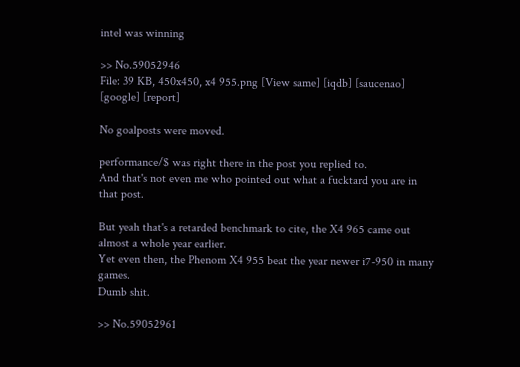intel was winning

>> No.59052946
File: 39 KB, 450x450, x4 955.png [View same] [iqdb] [saucenao] [google] [report]

No goalposts were moved.

performance/$ was right there in the post you replied to.
And that's not even me who pointed out what a fucktard you are in that post.

But yeah that's a retarded benchmark to cite, the X4 965 came out almost a whole year earlier.
Yet even then, the Phenom X4 955 beat the year newer i7-950 in many games.
Dumb shit.

>> No.59052961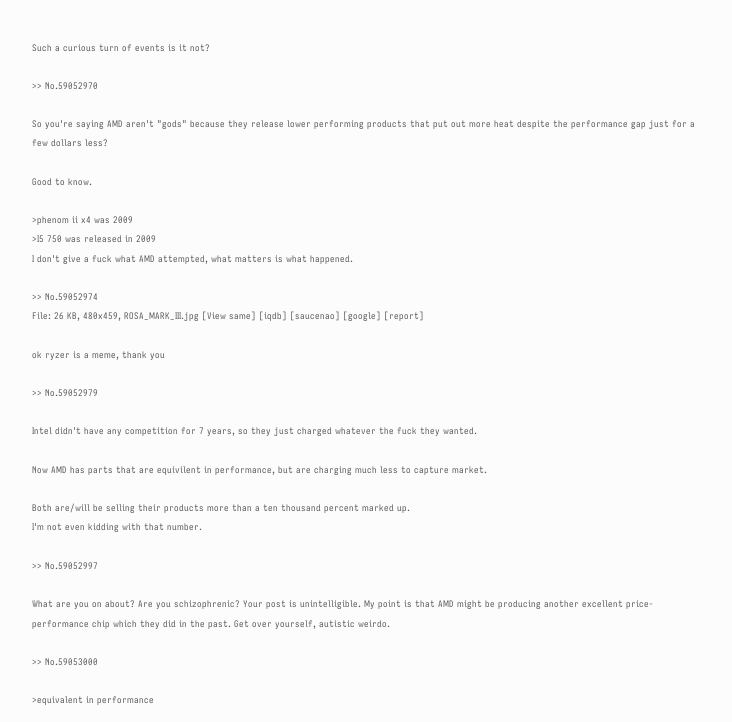Such a curious turn of events is it not?

>> No.59052970

So you're saying AMD aren't "gods" because they release lower performing products that put out more heat despite the performance gap just for a few dollars less?

Good to know.

>phenom ii x4 was 2009
>I5 750 was released in 2009
I don't give a fuck what AMD attempted, what matters is what happened.

>> No.59052974
File: 26 KB, 480x459, ROSA_MARK_III.jpg [View same] [iqdb] [saucenao] [google] [report]

ok ryzer is a meme, thank you

>> No.59052979

Intel didn't have any competition for 7 years, so they just charged whatever the fuck they wanted.

Now AMD has parts that are equivilent in performance, but are charging much less to capture market.

Both are/will be selling their products more than a ten thousand percent marked up.
I'm not even kidding with that number.

>> No.59052997

What are you on about? Are you schizophrenic? Your post is unintelligible. My point is that AMD might be producing another excellent price-performance chip which they did in the past. Get over yourself, autistic weirdo.

>> No.59053000

>equivalent in performance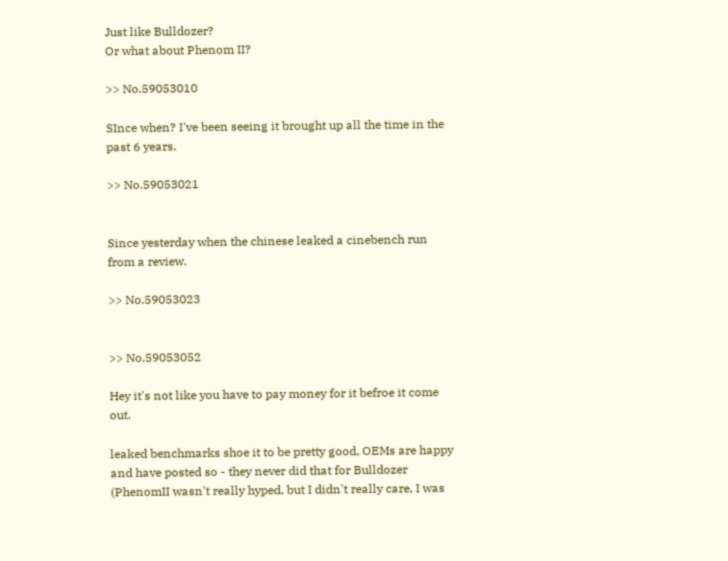Just like Bulldozer?
Or what about Phenom II?

>> No.59053010

SInce when? I've been seeing it brought up all the time in the past 6 years.

>> No.59053021


Since yesterday when the chinese leaked a cinebench run from a review.

>> No.59053023


>> No.59053052

Hey it's not like you have to pay money for it befroe it come out.

leaked benchmarks shoe it to be pretty good, OEMs are happy and have posted so - they never did that for Bulldozer (PhenomII wasn't really hyped, but I didn't really care, I was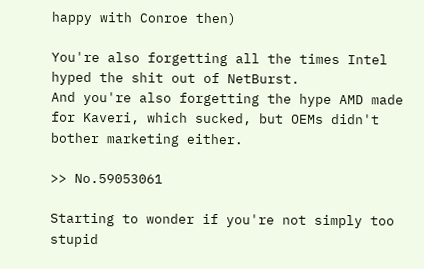happy with Conroe then)

You're also forgetting all the times Intel hyped the shit out of NetBurst.
And you're also forgetting the hype AMD made for Kaveri, which sucked, but OEMs didn't bother marketing either.

>> No.59053061

Starting to wonder if you're not simply too stupid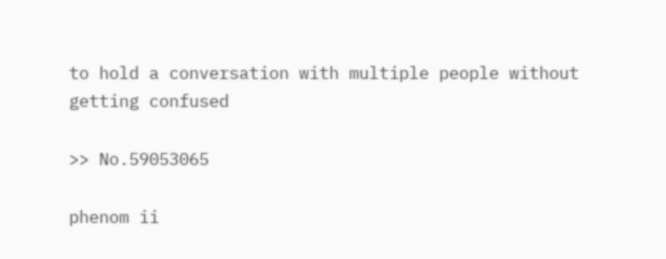to hold a conversation with multiple people without getting confused

>> No.59053065

phenom ii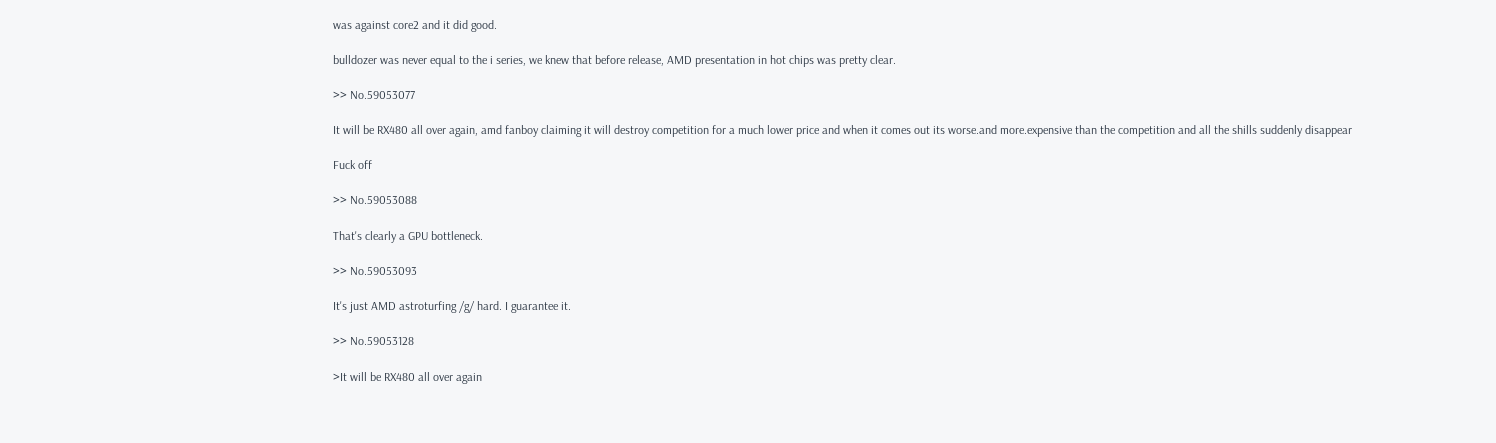was against core2 and it did good.

bulldozer was never equal to the i series, we knew that before release, AMD presentation in hot chips was pretty clear.

>> No.59053077

It will be RX480 all over again, amd fanboy claiming it will destroy competition for a much lower price and when it comes out its worse.and more.expensive than the competition and all the shills suddenly disappear

Fuck off

>> No.59053088

That's clearly a GPU bottleneck.

>> No.59053093

It's just AMD astroturfing /g/ hard. I guarantee it.

>> No.59053128

>It will be RX480 all over again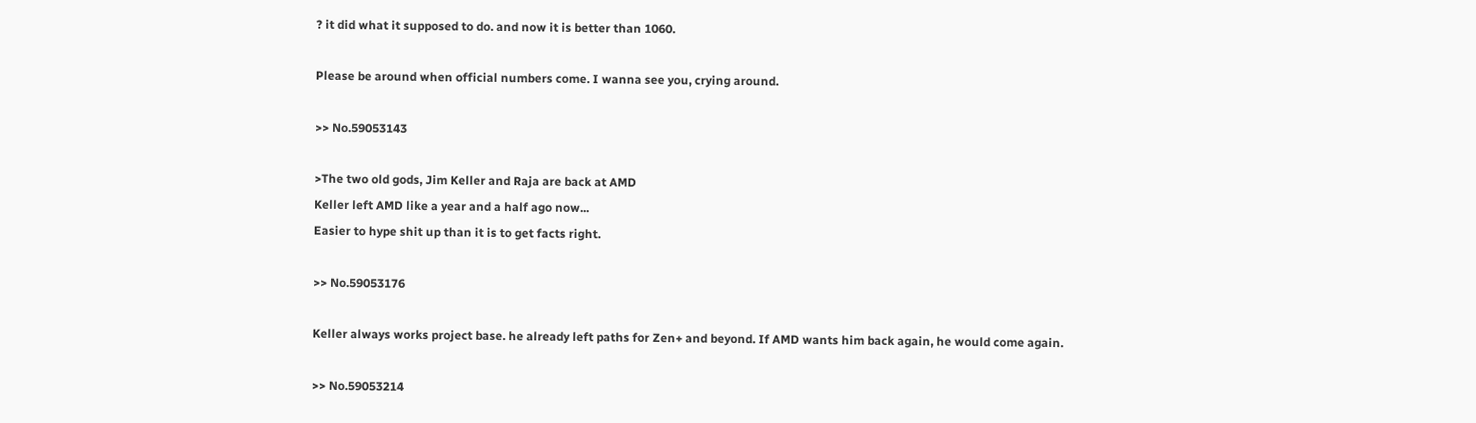? it did what it supposed to do. and now it is better than 1060.

Please be around when official numbers come. I wanna see you, crying around.

>> No.59053143

>The two old gods, Jim Keller and Raja are back at AMD
Keller left AMD like a year and a half ago now...
Easier to hype shit up than it is to get facts right.

>> No.59053176

Keller always works project base. he already left paths for Zen+ and beyond. If AMD wants him back again, he would come again.

>> No.59053214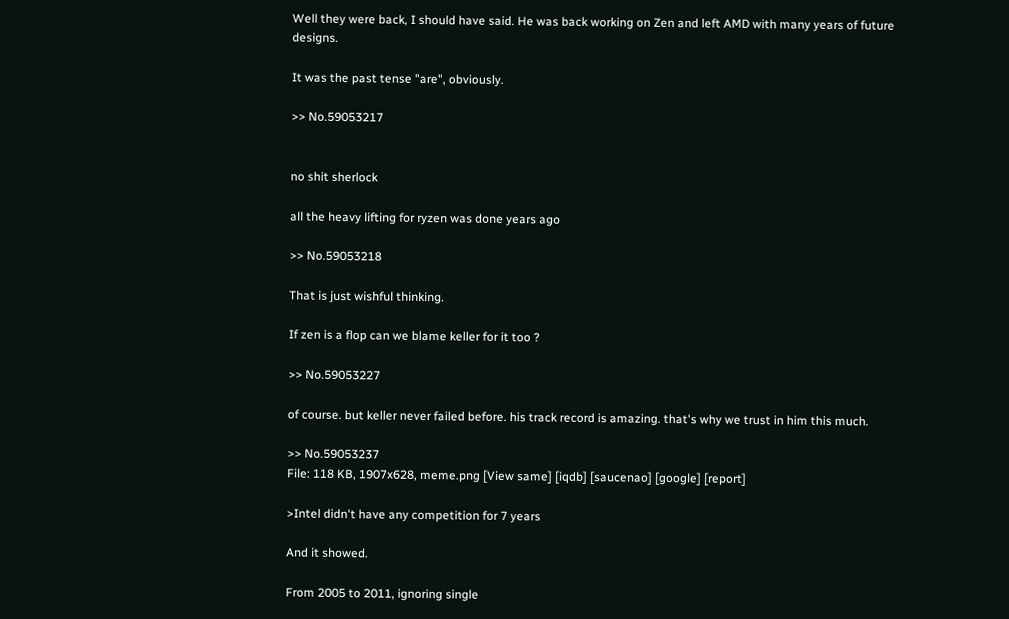Well they were back, I should have said. He was back working on Zen and left AMD with many years of future designs.

It was the past tense "are", obviously.

>> No.59053217


no shit sherlock

all the heavy lifting for ryzen was done years ago

>> No.59053218

That is just wishful thinking.

If zen is a flop can we blame keller for it too ?

>> No.59053227

of course. but keller never failed before. his track record is amazing. that's why we trust in him this much.

>> No.59053237
File: 118 KB, 1907x628, meme.png [View same] [iqdb] [saucenao] [google] [report]

>Intel didn't have any competition for 7 years

And it showed.

From 2005 to 2011, ignoring single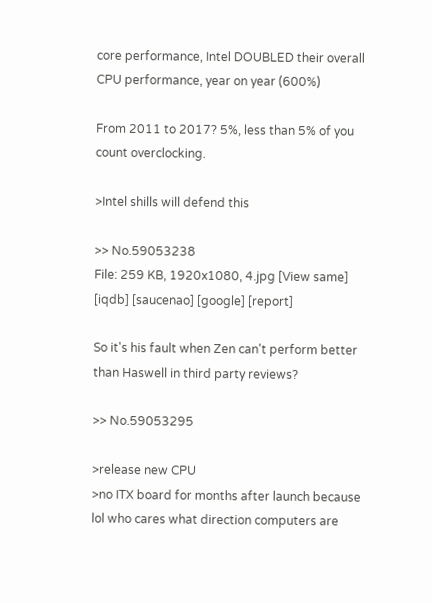core performance, Intel DOUBLED their overall CPU performance, year on year (600%)

From 2011 to 2017? 5%, less than 5% of you count overclocking.

>Intel shills will defend this

>> No.59053238
File: 259 KB, 1920x1080, 4.jpg [View same] [iqdb] [saucenao] [google] [report]

So it's his fault when Zen can't perform better than Haswell in third party reviews?

>> No.59053295

>release new CPU
>no ITX board for months after launch because lol who cares what direction computers are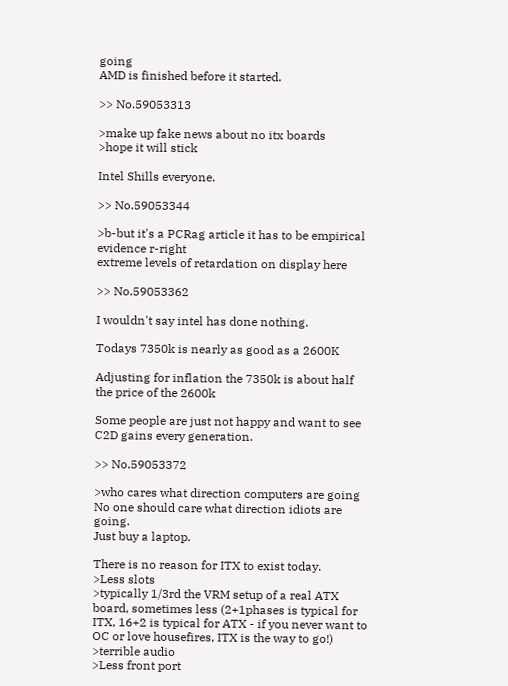going
AMD is finished before it started.

>> No.59053313

>make up fake news about no itx boards
>hope it will stick

Intel Shills everyone.

>> No.59053344

>b-but it's a PCRag article it has to be empirical evidence r-right
extreme levels of retardation on display here

>> No.59053362

I wouldn't say intel has done nothing.

Todays 7350k is nearly as good as a 2600K

Adjusting for inflation the 7350k is about half the price of the 2600k

Some people are just not happy and want to see C2D gains every generation.

>> No.59053372

>who cares what direction computers are going
No one should care what direction idiots are going.
Just buy a laptop.

There is no reason for ITX to exist today.
>Less slots
>typically 1/3rd the VRM setup of a real ATX board, sometimes less (2+1phases is typical for ITX, 16+2 is typical for ATX - if you never want to OC or love housefires, ITX is the way to go!)
>terrible audio
>Less front port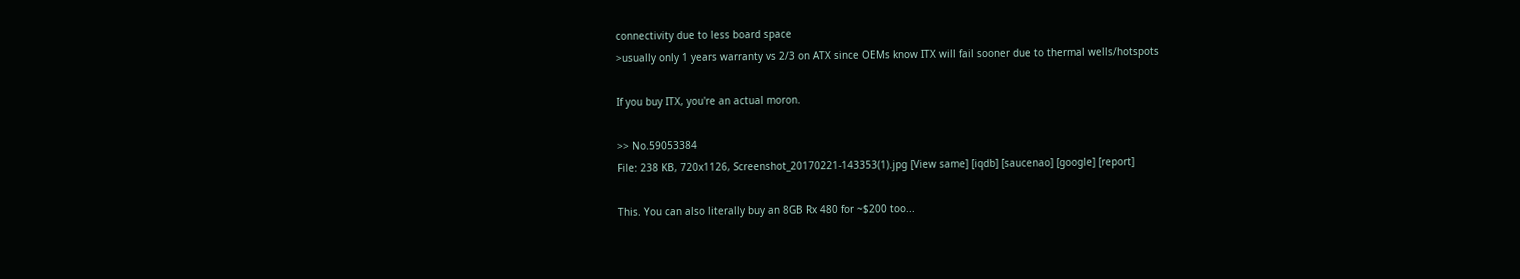connectivity due to less board space
>usually only 1 years warranty vs 2/3 on ATX since OEMs know ITX will fail sooner due to thermal wells/hotspots

If you buy ITX, you're an actual moron.

>> No.59053384
File: 238 KB, 720x1126, Screenshot_20170221-143353(1).jpg [View same] [iqdb] [saucenao] [google] [report]

This. You can also literally buy an 8GB Rx 480 for ~$200 too...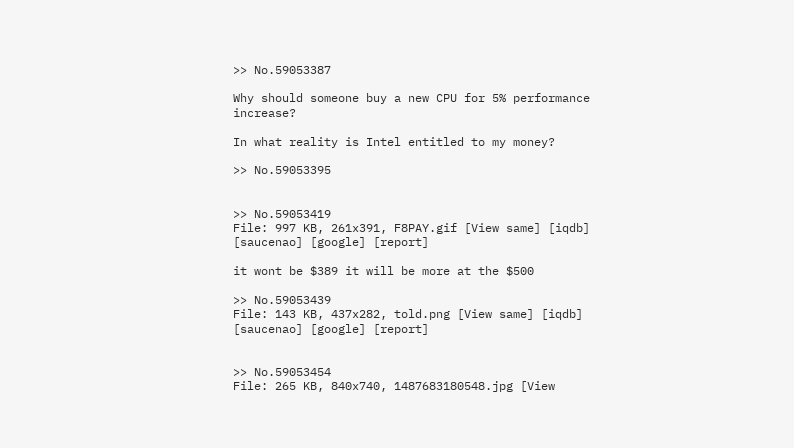>> No.59053387

Why should someone buy a new CPU for 5% performance increase?

In what reality is Intel entitled to my money?

>> No.59053395


>> No.59053419
File: 997 KB, 261x391, F8PAY.gif [View same] [iqdb] [saucenao] [google] [report]

it wont be $389 it will be more at the $500

>> No.59053439
File: 143 KB, 437x282, told.png [View same] [iqdb] [saucenao] [google] [report]


>> No.59053454
File: 265 KB, 840x740, 1487683180548.jpg [View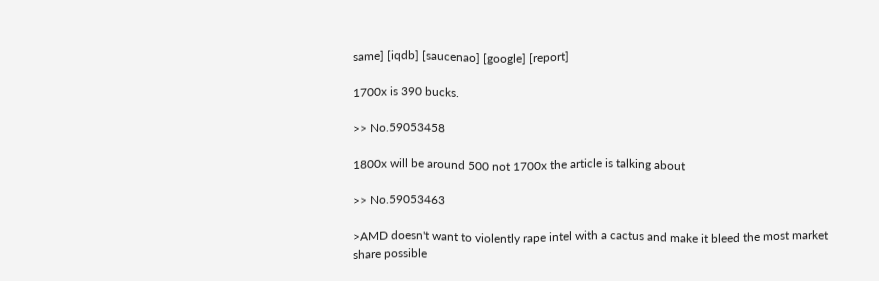same] [iqdb] [saucenao] [google] [report]

1700x is 390 bucks.

>> No.59053458

1800x will be around 500 not 1700x the article is talking about

>> No.59053463

>AMD doesn't want to violently rape intel with a cactus and make it bleed the most market share possible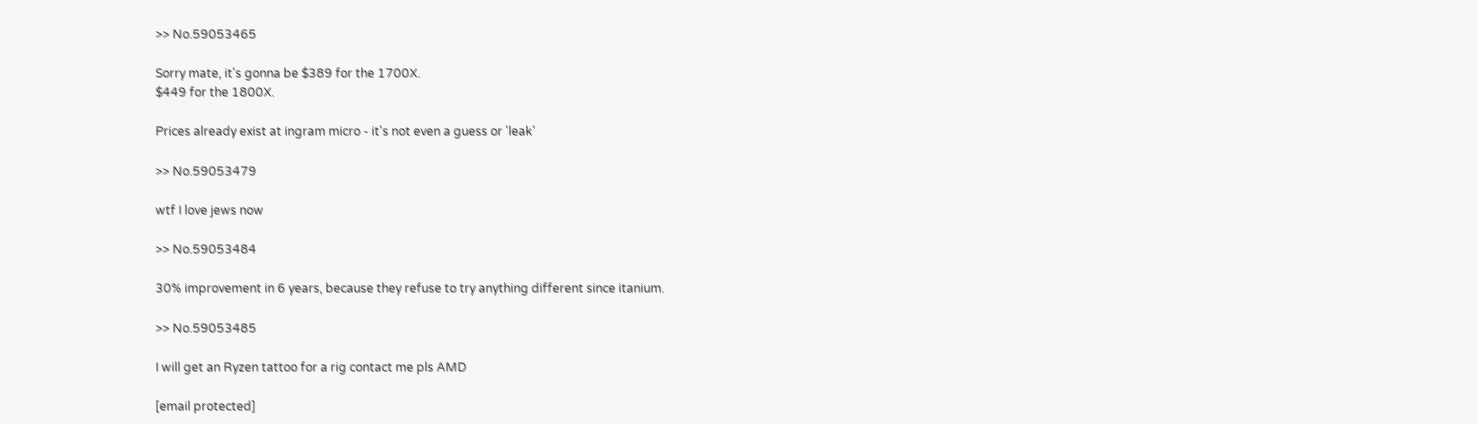>> No.59053465

Sorry mate, it's gonna be $389 for the 1700X.
$449 for the 1800X.

Prices already exist at ingram micro - it's not even a guess or 'leak'

>> No.59053479

wtf I love jews now

>> No.59053484

30% improvement in 6 years, because they refuse to try anything different since itanium.

>> No.59053485

I will get an Ryzen tattoo for a rig contact me pls AMD

[email protected]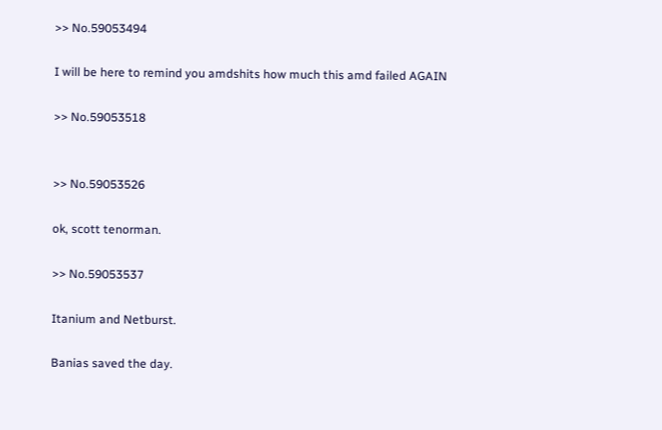>> No.59053494

I will be here to remind you amdshits how much this amd failed AGAIN

>> No.59053518


>> No.59053526

ok, scott tenorman.

>> No.59053537

Itanium and Netburst.

Banias saved the day.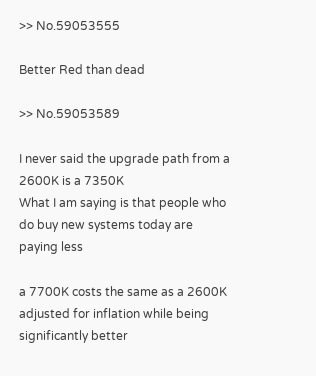>> No.59053555

Better Red than dead

>> No.59053589

I never said the upgrade path from a 2600K is a 7350K
What I am saying is that people who do buy new systems today are paying less

a 7700K costs the same as a 2600K adjusted for inflation while being significantly better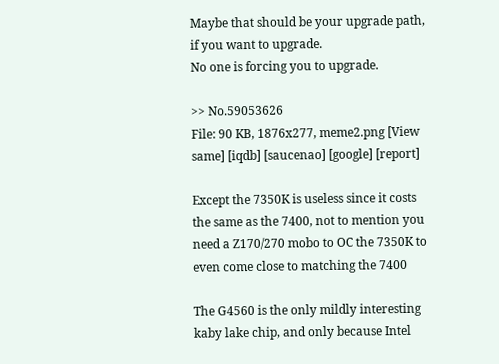Maybe that should be your upgrade path, if you want to upgrade.
No one is forcing you to upgrade.

>> No.59053626
File: 90 KB, 1876x277, meme2.png [View same] [iqdb] [saucenao] [google] [report]

Except the 7350K is useless since it costs the same as the 7400, not to mention you need a Z170/270 mobo to OC the 7350K to even come close to matching the 7400

The G4560 is the only mildly interesting kaby lake chip, and only because Intel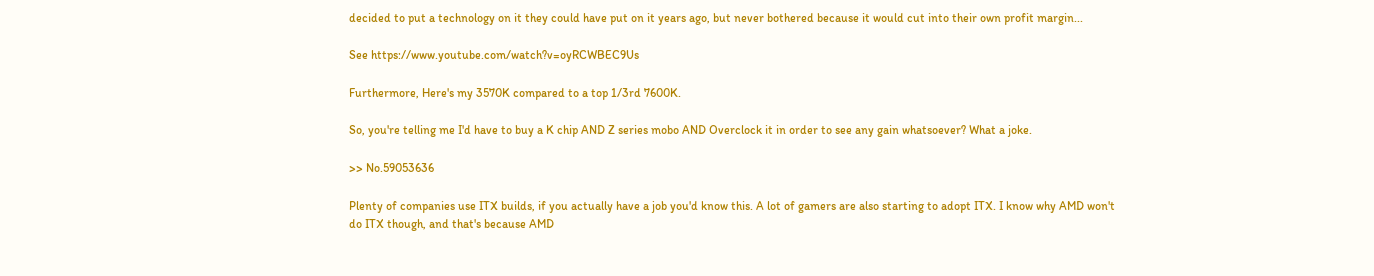decided to put a technology on it they could have put on it years ago, but never bothered because it would cut into their own profit margin...

See https://www.youtube.com/watch?v=oyRCWBEC9Us

Furthermore, Here's my 3570K compared to a top 1/3rd 7600K.

So, you're telling me I'd have to buy a K chip AND Z series mobo AND Overclock it in order to see any gain whatsoever? What a joke.

>> No.59053636

Plenty of companies use ITX builds, if you actually have a job you'd know this. A lot of gamers are also starting to adopt ITX. I know why AMD won't do ITX though, and that's because AMD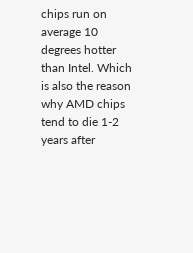chips run on average 10 degrees hotter than Intel. Which is also the reason why AMD chips tend to die 1-2 years after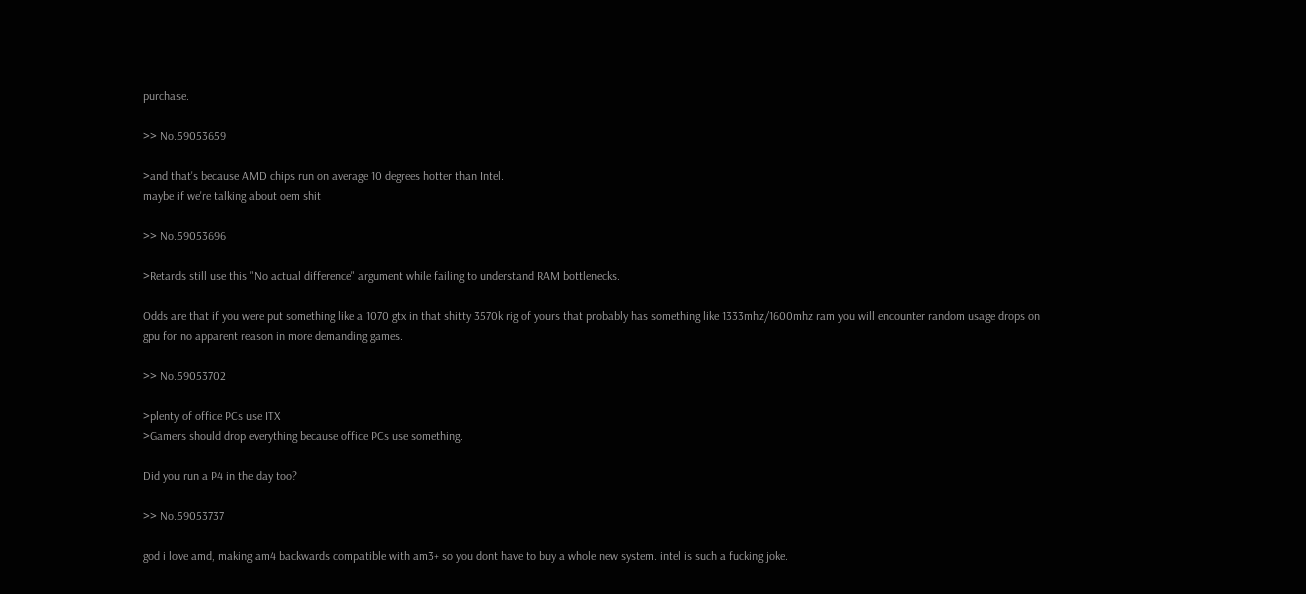purchase.

>> No.59053659

>and that's because AMD chips run on average 10 degrees hotter than Intel.
maybe if we're talking about oem shit

>> No.59053696

>Retards still use this "No actual difference" argument while failing to understand RAM bottlenecks.

Odds are that if you were put something like a 1070 gtx in that shitty 3570k rig of yours that probably has something like 1333mhz/1600mhz ram you will encounter random usage drops on gpu for no apparent reason in more demanding games.

>> No.59053702

>plenty of office PCs use ITX
>Gamers should drop everything because office PCs use something.

Did you run a P4 in the day too?

>> No.59053737

god i love amd, making am4 backwards compatible with am3+ so you dont have to buy a whole new system. intel is such a fucking joke.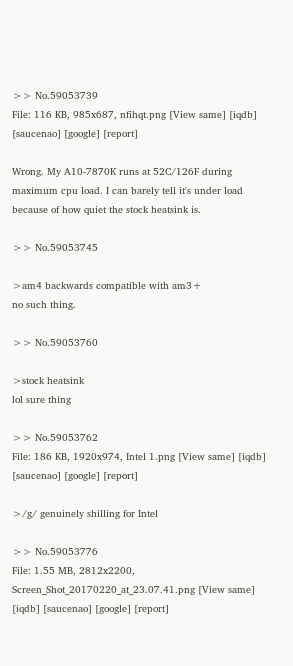>> No.59053739
File: 116 KB, 985x687, nfihqt.png [View same] [iqdb] [saucenao] [google] [report]

Wrong. My A10-7870K runs at 52C/126F during maximum cpu load. I can barely tell it's under load because of how quiet the stock heatsink is.

>> No.59053745

>am4 backwards compatible with am3+
no such thing.

>> No.59053760

>stock heatsink
lol sure thing

>> No.59053762
File: 186 KB, 1920x974, Intel 1.png [View same] [iqdb] [saucenao] [google] [report]

>/g/ genuinely shilling for Intel

>> No.59053776
File: 1.55 MB, 2812x2200, Screen_Shot_20170220_at_23.07.41.png [View same] [iqdb] [saucenao] [google] [report]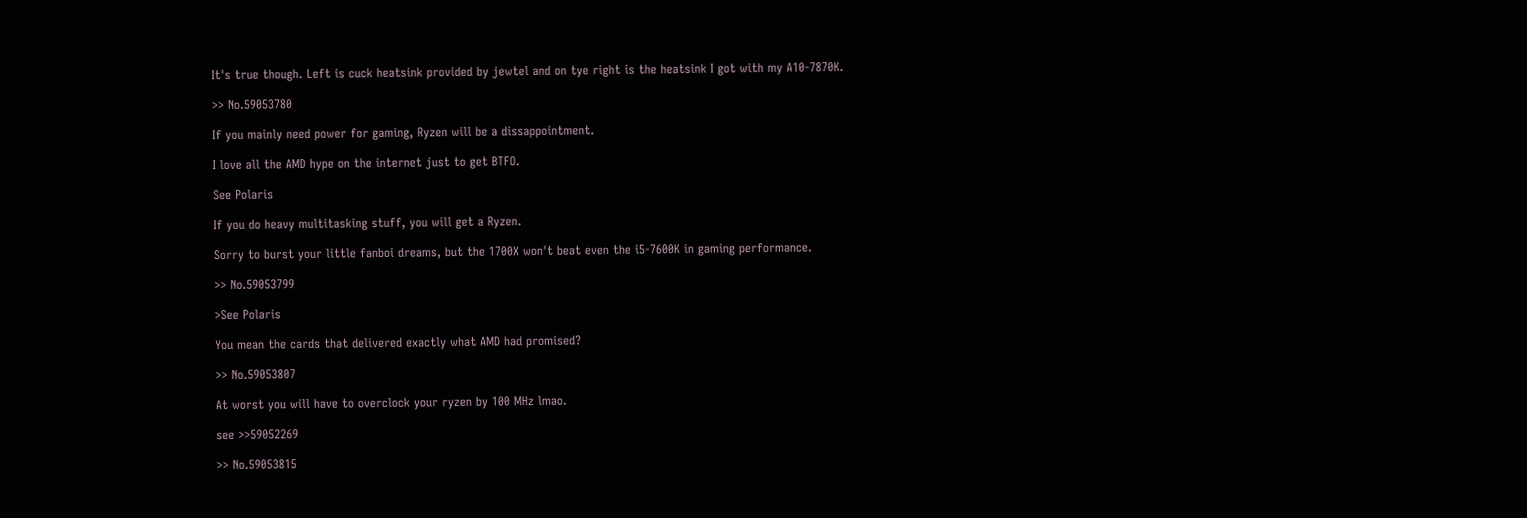It's true though. Left is cuck heatsink provided by jewtel and on tye right is the heatsink I got with my A10-7870K.

>> No.59053780

If you mainly need power for gaming, Ryzen will be a dissappointment.

I love all the AMD hype on the internet just to get BTFO.

See Polaris

If you do heavy multitasking stuff, you will get a Ryzen.

Sorry to burst your little fanboi dreams, but the 1700X won't beat even the i5-7600K in gaming performance.

>> No.59053799

>See Polaris

You mean the cards that delivered exactly what AMD had promised?

>> No.59053807

At worst you will have to overclock your ryzen by 100 MHz lmao.

see >>59052269

>> No.59053815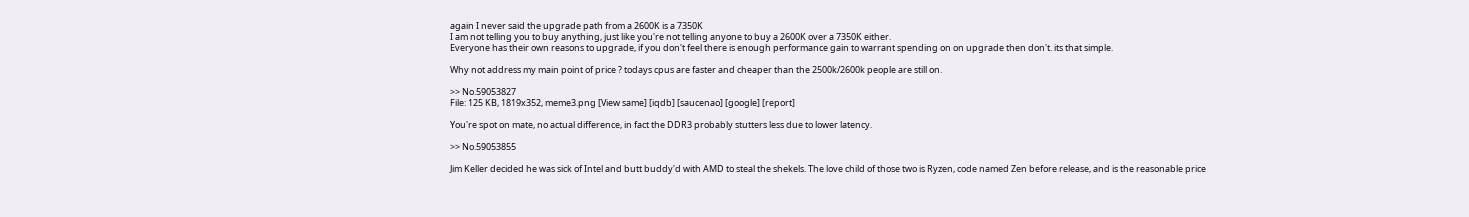again I never said the upgrade path from a 2600K is a 7350K
I am not telling you to buy anything, just like you're not telling anyone to buy a 2600K over a 7350K either.
Everyone has their own reasons to upgrade, if you don't feel there is enough performance gain to warrant spending on on upgrade then don't. its that simple.

Why not address my main point of price ? todays cpus are faster and cheaper than the 2500k/2600k people are still on.

>> No.59053827
File: 125 KB, 1819x352, meme3.png [View same] [iqdb] [saucenao] [google] [report]

You're spot on mate, no actual difference, in fact the DDR3 probably stutters less due to lower latency.

>> No.59053855

Jim Keller decided he was sick of Intel and butt buddy'd with AMD to steal the shekels. The love child of those two is Ryzen, code named Zen before release, and is the reasonable price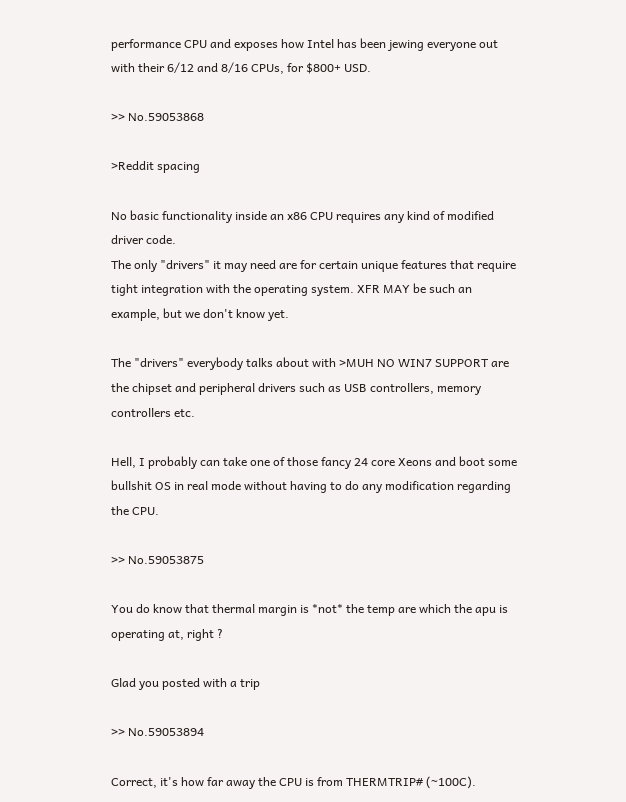performance CPU and exposes how Intel has been jewing everyone out with their 6/12 and 8/16 CPUs, for $800+ USD.

>> No.59053868

>Reddit spacing

No basic functionality inside an x86 CPU requires any kind of modified driver code.
The only "drivers" it may need are for certain unique features that require tight integration with the operating system. XFR MAY be such an example, but we don't know yet.

The "drivers" everybody talks about with >MUH NO WIN7 SUPPORT are the chipset and peripheral drivers such as USB controllers, memory controllers etc.

Hell, I probably can take one of those fancy 24 core Xeons and boot some bullshit OS in real mode without having to do any modification regarding the CPU.

>> No.59053875

You do know that thermal margin is *not* the temp are which the apu is operating at, right ?

Glad you posted with a trip

>> No.59053894

Correct, it's how far away the CPU is from THERMTRIP# (~100C).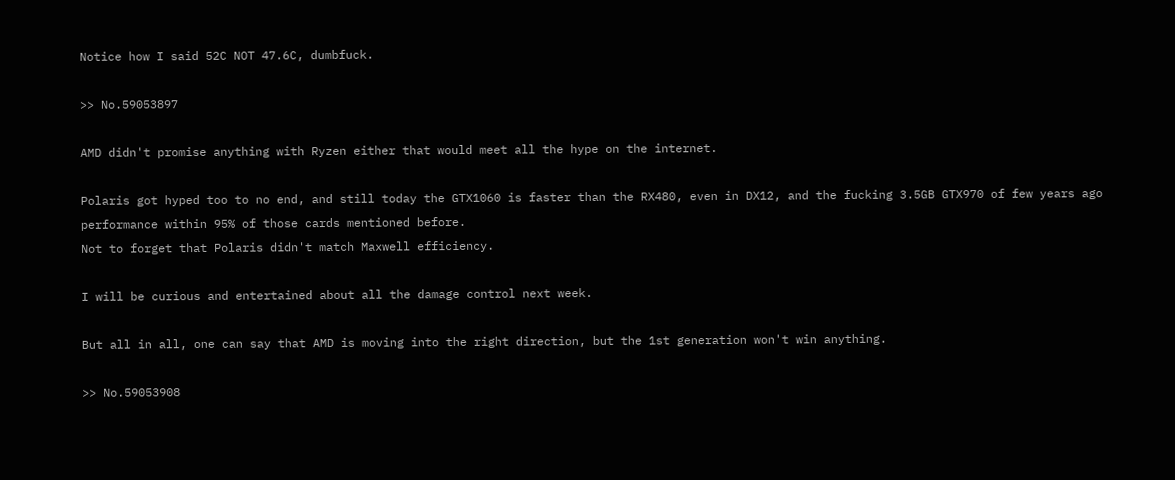Notice how I said 52C NOT 47.6C, dumbfuck.

>> No.59053897

AMD didn't promise anything with Ryzen either that would meet all the hype on the internet.

Polaris got hyped too to no end, and still today the GTX1060 is faster than the RX480, even in DX12, and the fucking 3.5GB GTX970 of few years ago performance within 95% of those cards mentioned before.
Not to forget that Polaris didn't match Maxwell efficiency.

I will be curious and entertained about all the damage control next week.

But all in all, one can say that AMD is moving into the right direction, but the 1st generation won't win anything.

>> No.59053908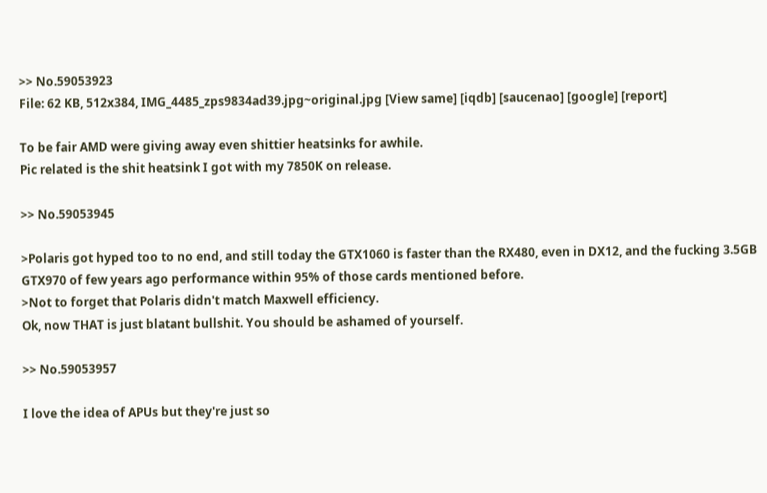>> No.59053923
File: 62 KB, 512x384, IMG_4485_zps9834ad39.jpg~original.jpg [View same] [iqdb] [saucenao] [google] [report]

To be fair AMD were giving away even shittier heatsinks for awhile.
Pic related is the shit heatsink I got with my 7850K on release.

>> No.59053945

>Polaris got hyped too to no end, and still today the GTX1060 is faster than the RX480, even in DX12, and the fucking 3.5GB GTX970 of few years ago performance within 95% of those cards mentioned before.
>Not to forget that Polaris didn't match Maxwell efficiency.
Ok, now THAT is just blatant bullshit. You should be ashamed of yourself.

>> No.59053957

I love the idea of APUs but they're just so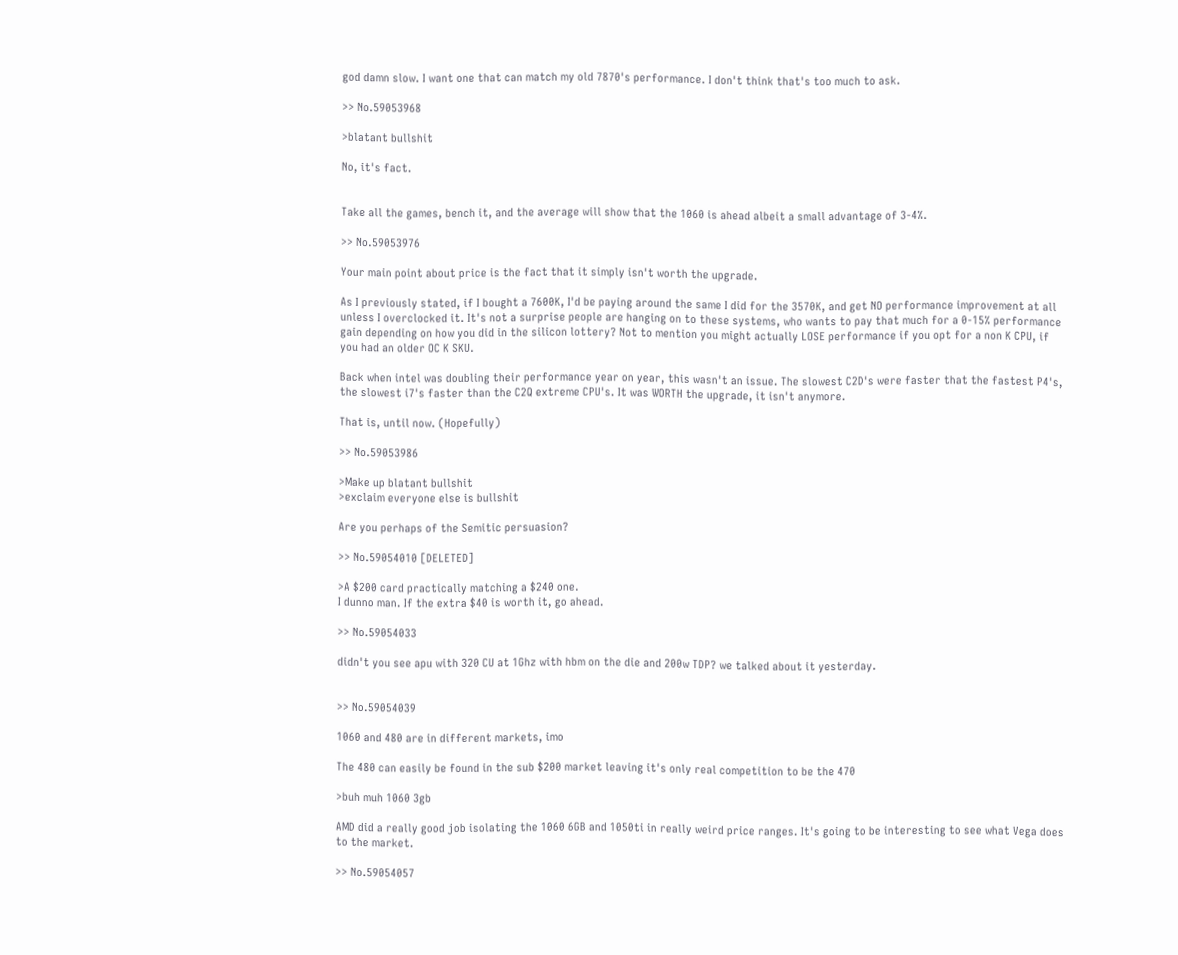god damn slow. I want one that can match my old 7870's performance. I don't think that's too much to ask.

>> No.59053968

>blatant bullshit

No, it's fact.


Take all the games, bench it, and the average will show that the 1060 is ahead albeit a small advantage of 3-4%.

>> No.59053976

Your main point about price is the fact that it simply isn't worth the upgrade.

As I previously stated, if I bought a 7600K, I'd be paying around the same I did for the 3570K, and get NO performance improvement at all unless I overclocked it. It's not a surprise people are hanging on to these systems, who wants to pay that much for a 0-15% performance gain depending on how you did in the silicon lottery? Not to mention you might actually LOSE performance if you opt for a non K CPU, if you had an older OC K SKU.

Back when intel was doubling their performance year on year, this wasn't an issue. The slowest C2D's were faster that the fastest P4's, the slowest i7's faster than the C2Q extreme CPU's. It was WORTH the upgrade, it isn't anymore.

That is, until now. (Hopefully)

>> No.59053986

>Make up blatant bullshit
>exclaim everyone else is bullshit

Are you perhaps of the Semitic persuasion?

>> No.59054010 [DELETED]

>A $200 card practically matching a $240 one.
I dunno man. If the extra $40 is worth it, go ahead.

>> No.59054033

didn't you see apu with 320 CU at 1Ghz with hbm on the die and 200w TDP? we talked about it yesterday.


>> No.59054039

1060 and 480 are in different markets, imo

The 480 can easily be found in the sub $200 market leaving it's only real competition to be the 470

>buh muh 1060 3gb

AMD did a really good job isolating the 1060 6GB and 1050ti in really weird price ranges. It's going to be interesting to see what Vega does to the market.

>> No.59054057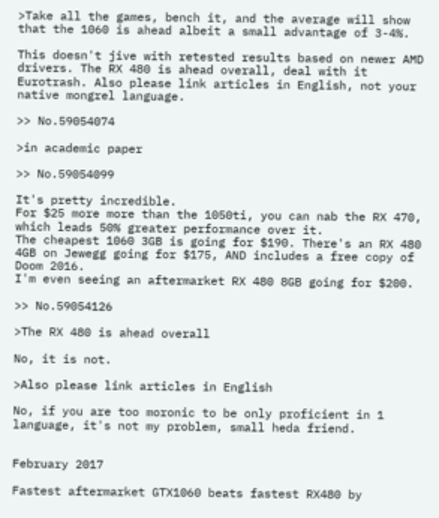>Take all the games, bench it, and the average will show that the 1060 is ahead albeit a small advantage of 3-4%.

This doesn't jive with retested results based on newer AMD drivers. The RX 480 is ahead overall, deal with it Eurotrash. Also please link articles in English, not your native mongrel language.

>> No.59054074

>in academic paper

>> No.59054099

It's pretty incredible.
For $25 more more than the 1050ti, you can nab the RX 470, which leads 50% greater performance over it.
The cheapest 1060 3GB is going for $190. There's an RX 480 4GB on Jewegg going for $175, AND includes a free copy of Doom 2016.
I'm even seeing an aftermarket RX 480 8GB going for $200.

>> No.59054126

>The RX 480 is ahead overall

No, it is not.

>Also please link articles in English

No, if you are too moronic to be only proficient in 1 language, it's not my problem, small heda friend.


February 2017

Fastest aftermarket GTX1060 beats fastest RX480 by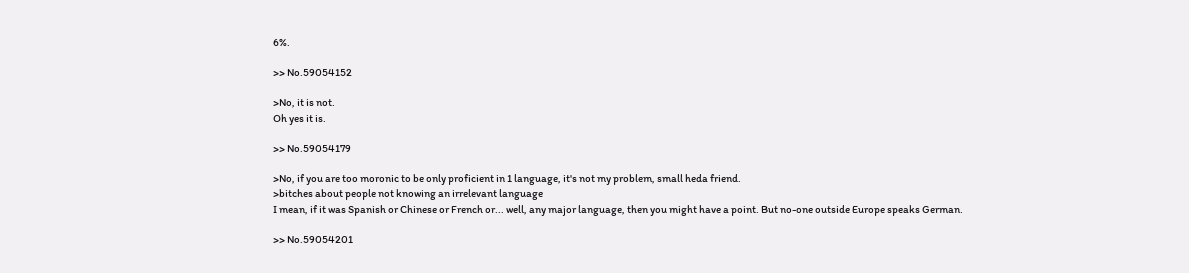6%.

>> No.59054152

>No, it is not.
Oh yes it is.

>> No.59054179

>No, if you are too moronic to be only proficient in 1 language, it's not my problem, small heda friend.
>bitches about people not knowing an irrelevant language
I mean, if it was Spanish or Chinese or French or... well, any major language, then you might have a point. But no-one outside Europe speaks German.

>> No.59054201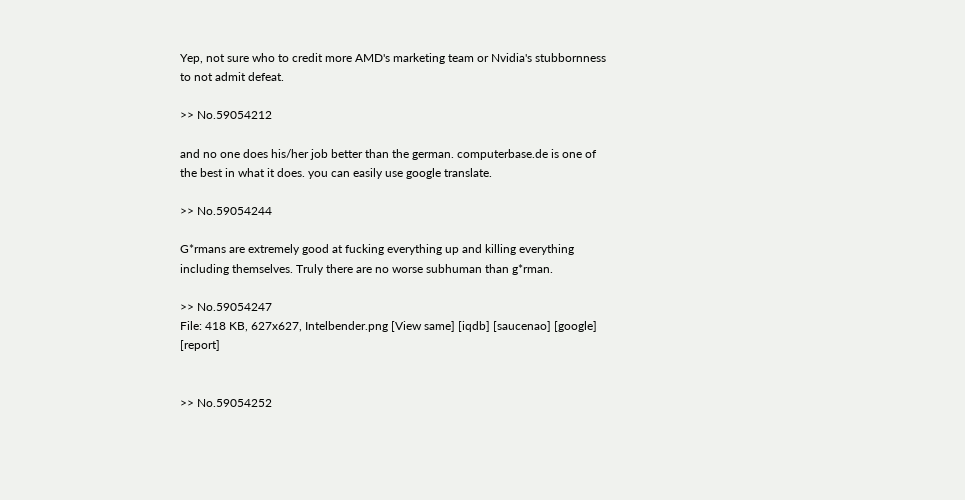Yep, not sure who to credit more AMD's marketing team or Nvidia's stubbornness to not admit defeat.

>> No.59054212

and no one does his/her job better than the german. computerbase.de is one of the best in what it does. you can easily use google translate.

>> No.59054244

G*rmans are extremely good at fucking everything up and killing everything including themselves. Truly there are no worse subhuman than g*rman.

>> No.59054247
File: 418 KB, 627x627, Intelbender.png [View same] [iqdb] [saucenao] [google] [report]


>> No.59054252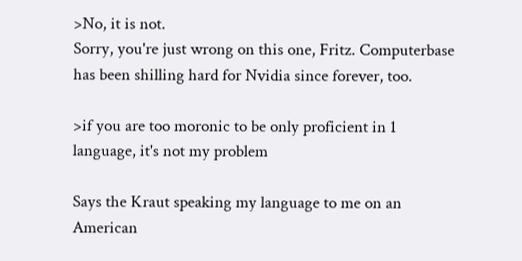>No, it is not.
Sorry, you're just wrong on this one, Fritz. Computerbase has been shilling hard for Nvidia since forever, too.

>if you are too moronic to be only proficient in 1 language, it's not my problem

Says the Kraut speaking my language to me on an American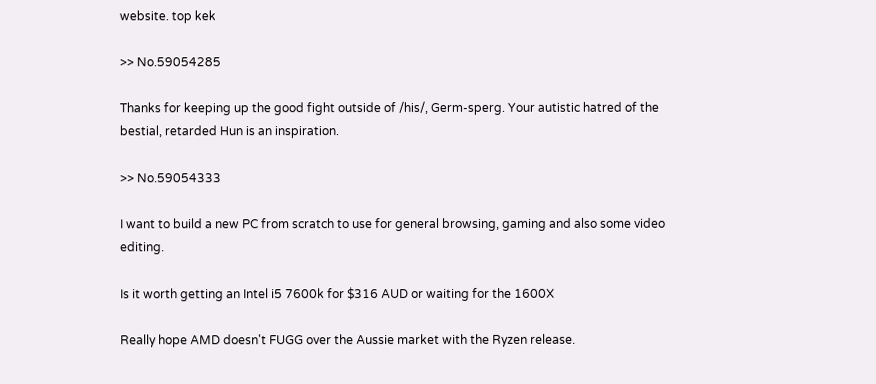website. top kek

>> No.59054285

Thanks for keeping up the good fight outside of /his/, Germ-sperg. Your autistic hatred of the bestial, retarded Hun is an inspiration.

>> No.59054333

I want to build a new PC from scratch to use for general browsing, gaming and also some video editing.

Is it worth getting an Intel i5 7600k for $316 AUD or waiting for the 1600X

Really hope AMD doesn't FUGG over the Aussie market with the Ryzen release.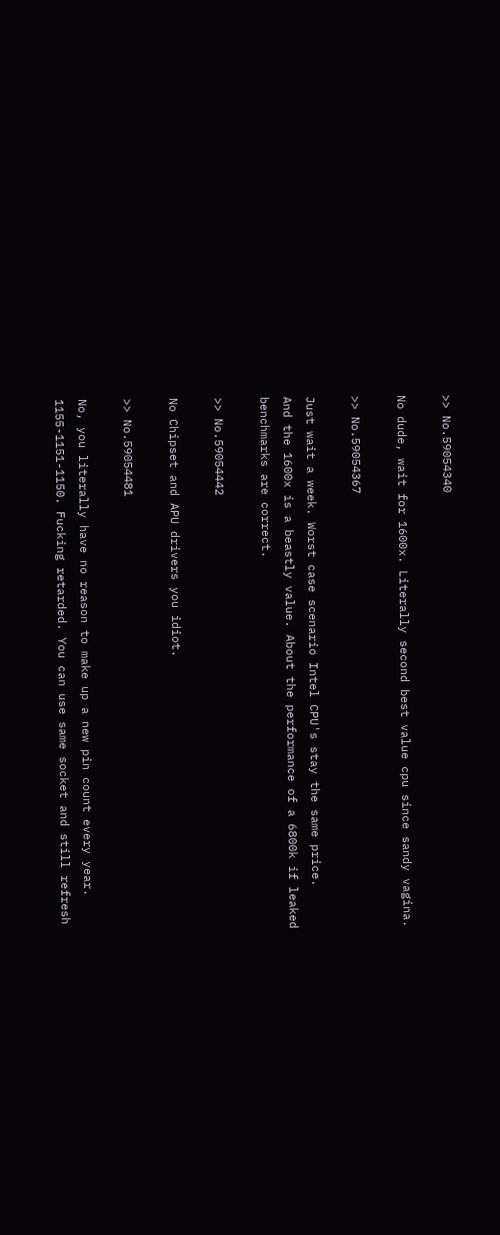>> No.59054340

No dude, wait for 1600x. Literally second best value cpu since sandy vagina.

>> No.59054367

Just wait a week. Worst case scenario Intel CPU's stay the same price.
And the 1600x is a beastly value. About the performance of a 6800k if leaked benchmarks are correct.

>> No.59054442

No Chipset and APU drivers you idiot.

>> No.59054481

No, you literally have no reason to make up a new pin count every year. 1155-1151-1150. Fucking retarded. You can use same socket and still refresh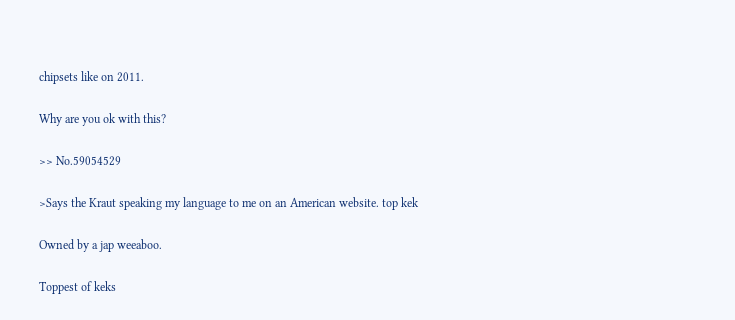chipsets like on 2011.

Why are you ok with this?

>> No.59054529

>Says the Kraut speaking my language to me on an American website. top kek

Owned by a jap weeaboo.

Toppest of keks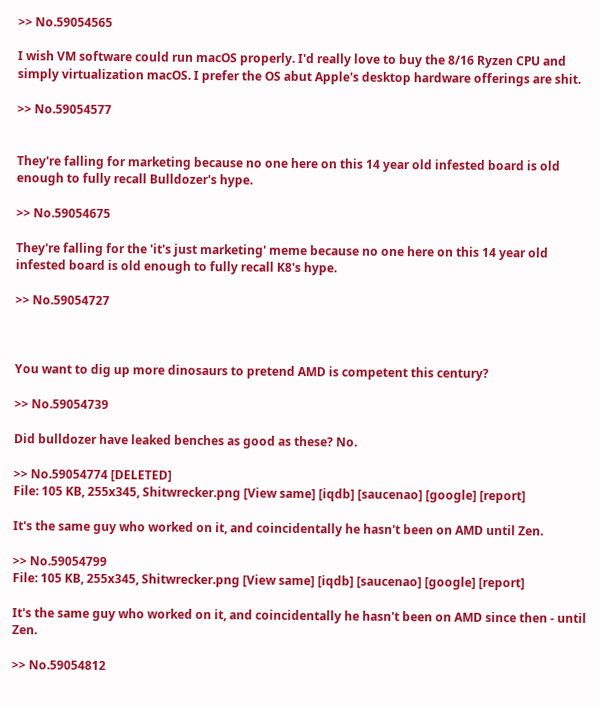>> No.59054565

I wish VM software could run macOS properly. I'd really love to buy the 8/16 Ryzen CPU and simply virtualization macOS. I prefer the OS abut Apple's desktop hardware offerings are shit.

>> No.59054577


They're falling for marketing because no one here on this 14 year old infested board is old enough to fully recall Bulldozer's hype.

>> No.59054675

They're falling for the 'it's just marketing' meme because no one here on this 14 year old infested board is old enough to fully recall K8's hype.

>> No.59054727



You want to dig up more dinosaurs to pretend AMD is competent this century?

>> No.59054739

Did bulldozer have leaked benches as good as these? No.

>> No.59054774 [DELETED]
File: 105 KB, 255x345, Shitwrecker.png [View same] [iqdb] [saucenao] [google] [report]

It's the same guy who worked on it, and coincidentally he hasn't been on AMD until Zen.

>> No.59054799
File: 105 KB, 255x345, Shitwrecker.png [View same] [iqdb] [saucenao] [google] [report]

It's the same guy who worked on it, and coincidentally he hasn't been on AMD since then - until Zen.

>> No.59054812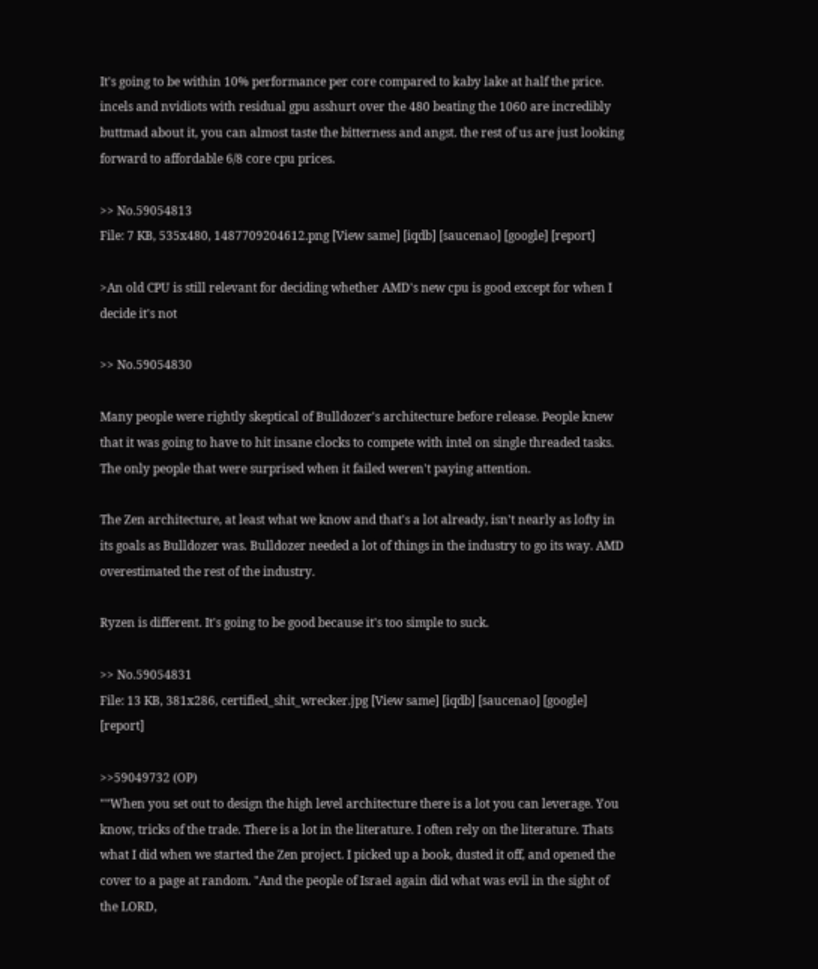It's going to be within 10% performance per core compared to kaby lake at half the price. incels and nvidiots with residual gpu asshurt over the 480 beating the 1060 are incredibly buttmad about it, you can almost taste the bitterness and angst. the rest of us are just looking forward to affordable 6/8 core cpu prices.

>> No.59054813
File: 7 KB, 535x480, 1487709204612.png [View same] [iqdb] [saucenao] [google] [report]

>An old CPU is still relevant for deciding whether AMD's new cpu is good except for when I decide it's not

>> No.59054830

Many people were rightly skeptical of Bulldozer's architecture before release. People knew that it was going to have to hit insane clocks to compete with intel on single threaded tasks. The only people that were surprised when it failed weren't paying attention.

The Zen architecture, at least what we know and that's a lot already, isn't nearly as lofty in its goals as Bulldozer was. Bulldozer needed a lot of things in the industry to go its way. AMD overestimated the rest of the industry.

Ryzen is different. It's going to be good because it's too simple to suck.

>> No.59054831
File: 13 KB, 381x286, certified_shit_wrecker.jpg [View same] [iqdb] [saucenao] [google] [report]

>>59049732 (OP)
""When you set out to design the high level architecture there is a lot you can leverage. You know, tricks of the trade. There is a lot in the literature. I often rely on the literature. Thats what I did when we started the Zen project. I picked up a book, dusted it off, and opened the cover to a page at random. "And the people of Israel again did what was evil in the sight of the LORD,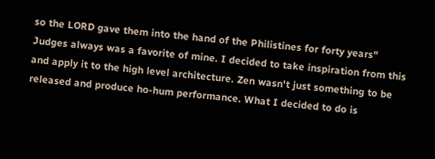so the LORD gave them into the hand of the Philistines for forty years"
Judges always was a favorite of mine. I decided to take inspiration from this and apply it to the high level architecture. Zen wasn't just something to be released and produce ho-hum performance. What I decided to do is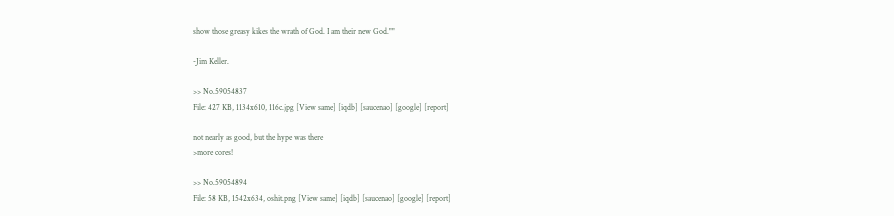show those greasy kikes the wrath of God. I am their new God.""

-Jim Keller.

>> No.59054837
File: 427 KB, 1134x610, 116c.jpg [View same] [iqdb] [saucenao] [google] [report]

not nearly as good, but the hype was there
>more cores!

>> No.59054894
File: 58 KB, 1542x634, oshit.png [View same] [iqdb] [saucenao] [google] [report]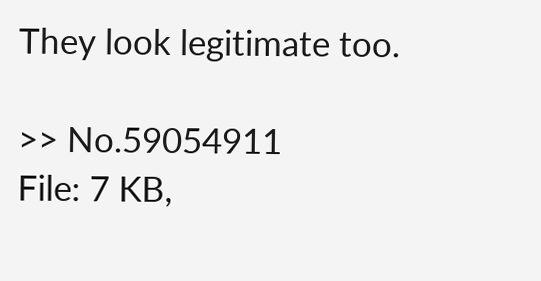They look legitimate too.

>> No.59054911
File: 7 KB,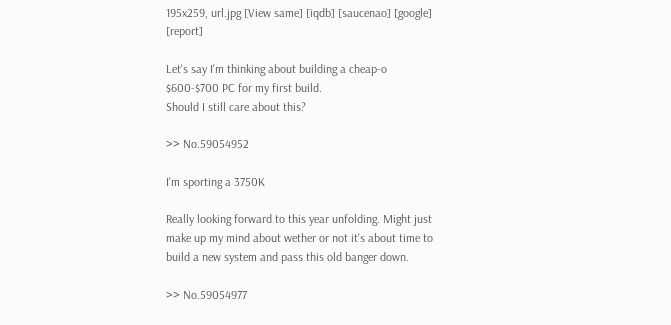195x259, url.jpg [View same] [iqdb] [saucenao] [google] [report]

Let's say I'm thinking about building a cheap-o $600-$700 PC for my first build.
Should I still care about this?

>> No.59054952

I'm sporting a 3750K

Really looking forward to this year unfolding. Might just make up my mind about wether or not it's about time to build a new system and pass this old banger down.

>> No.59054977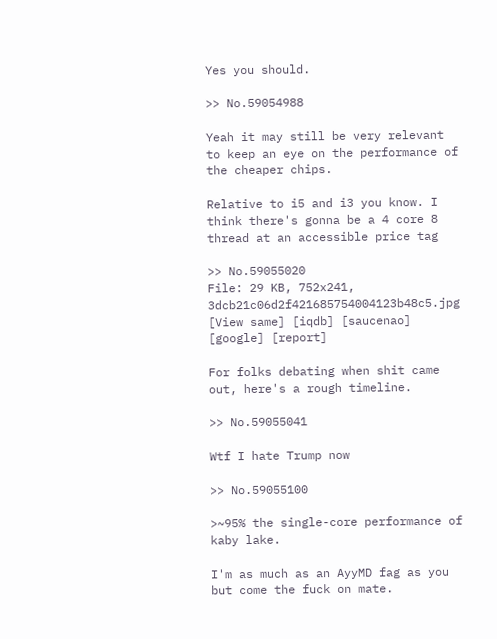Yes you should.

>> No.59054988

Yeah it may still be very relevant to keep an eye on the performance of the cheaper chips.

Relative to i5 and i3 you know. I think there's gonna be a 4 core 8 thread at an accessible price tag

>> No.59055020
File: 29 KB, 752x241, 3dcb21c06d2f421685754004123b48c5.jpg [View same] [iqdb] [saucenao] [google] [report]

For folks debating when shit came out, here's a rough timeline.

>> No.59055041

Wtf I hate Trump now

>> No.59055100

>~95% the single-core performance of kaby lake.

I'm as much as an AyyMD fag as you but come the fuck on mate.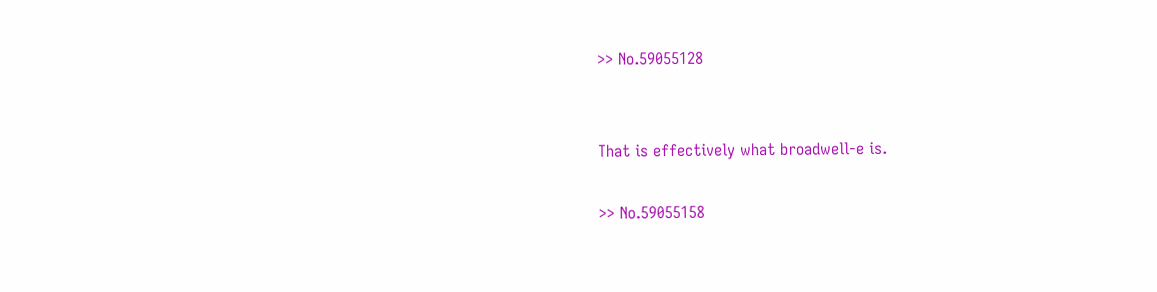>> No.59055128


That is effectively what broadwell-e is.

>> No.59055158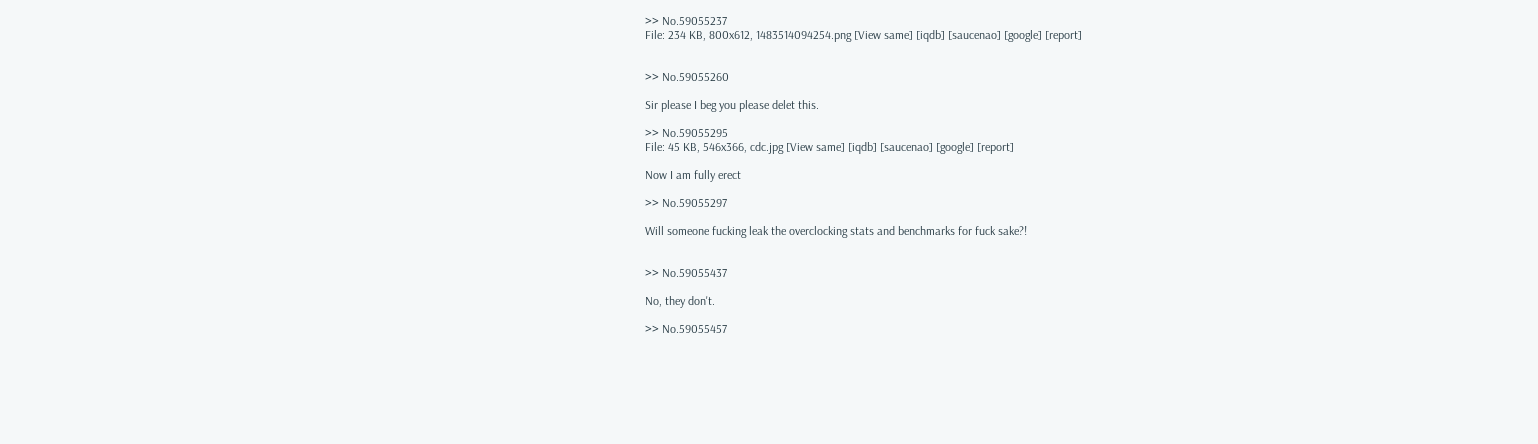>> No.59055237
File: 234 KB, 800x612, 1483514094254.png [View same] [iqdb] [saucenao] [google] [report]


>> No.59055260

Sir please I beg you please delet this.

>> No.59055295
File: 45 KB, 546x366, cdc.jpg [View same] [iqdb] [saucenao] [google] [report]

Now I am fully erect

>> No.59055297

Will someone fucking leak the overclocking stats and benchmarks for fuck sake?!


>> No.59055437

No, they don't.

>> No.59055457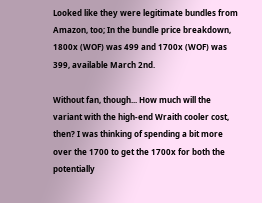Looked like they were legitimate bundles from Amazon, too; In the bundle price breakdown, 1800x (WOF) was 499 and 1700x (WOF) was 399, available March 2nd.

Without fan, though... How much will the variant with the high-end Wraith cooler cost, then? I was thinking of spending a bit more over the 1700 to get the 1700x for both the potentially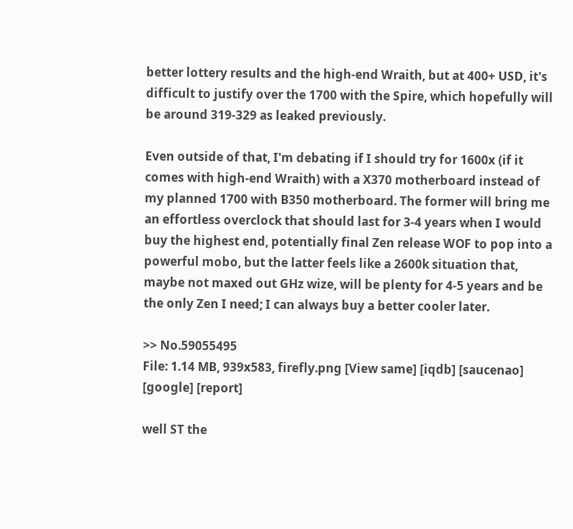better lottery results and the high-end Wraith, but at 400+ USD, it's difficult to justify over the 1700 with the Spire, which hopefully will be around 319-329 as leaked previously.

Even outside of that, I'm debating if I should try for 1600x (if it comes with high-end Wraith) with a X370 motherboard instead of my planned 1700 with B350 motherboard. The former will bring me an effortless overclock that should last for 3-4 years when I would buy the highest end, potentially final Zen release WOF to pop into a powerful mobo, but the latter feels like a 2600k situation that, maybe not maxed out GHz wize, will be plenty for 4-5 years and be the only Zen I need; I can always buy a better cooler later.

>> No.59055495
File: 1.14 MB, 939x583, firefly.png [View same] [iqdb] [saucenao] [google] [report]

well ST the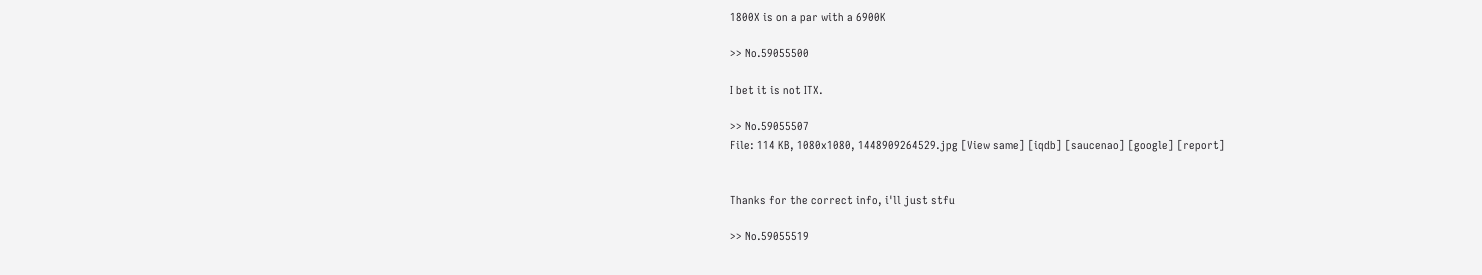1800X is on a par with a 6900K

>> No.59055500

I bet it is not ITX.

>> No.59055507
File: 114 KB, 1080x1080, 1448909264529.jpg [View same] [iqdb] [saucenao] [google] [report]


Thanks for the correct info, i'll just stfu

>> No.59055519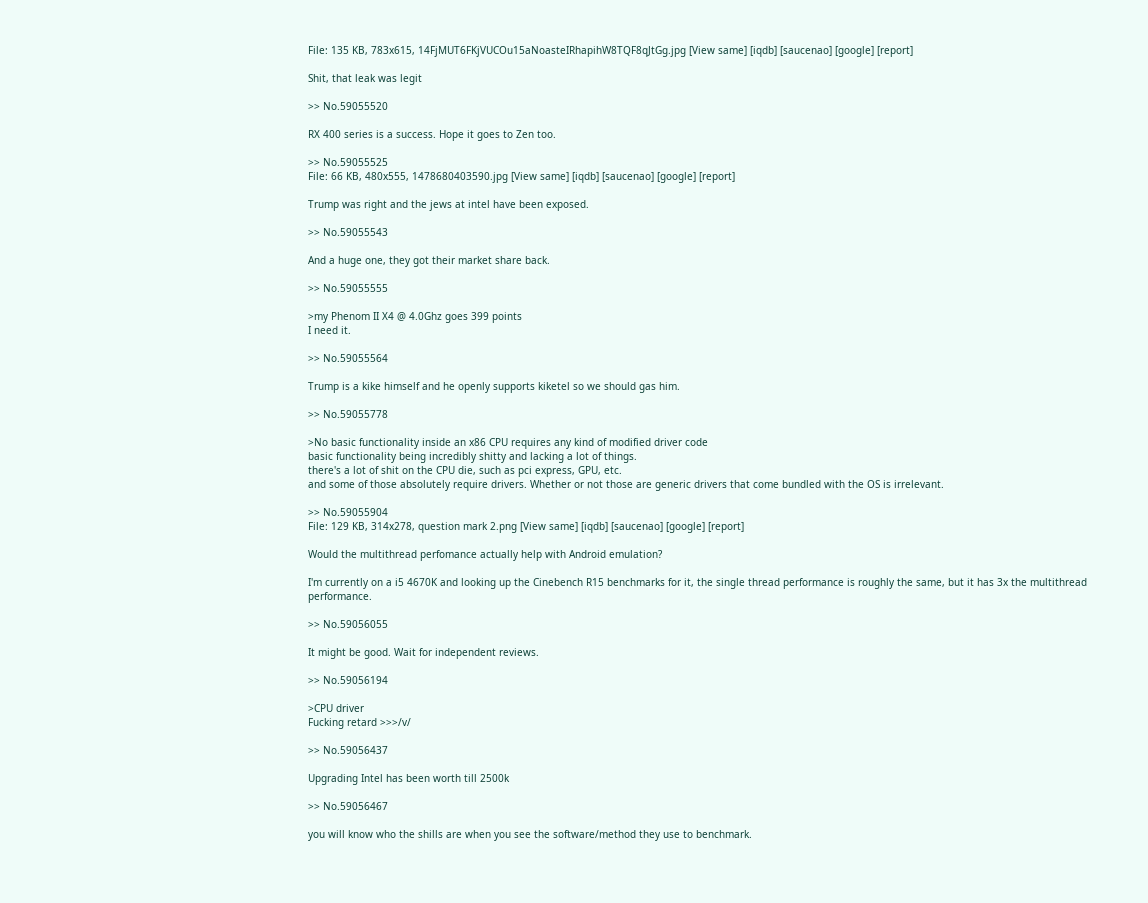File: 135 KB, 783x615, 14FjMUT6FKjVUCOu15aNoasteIRhapihW8TQF8qJtGg.jpg [View same] [iqdb] [saucenao] [google] [report]

Shit, that leak was legit

>> No.59055520

RX 400 series is a success. Hope it goes to Zen too.

>> No.59055525
File: 66 KB, 480x555, 1478680403590.jpg [View same] [iqdb] [saucenao] [google] [report]

Trump was right and the jews at intel have been exposed.

>> No.59055543

And a huge one, they got their market share back.

>> No.59055555

>my Phenom II X4 @ 4.0Ghz goes 399 points
I need it.

>> No.59055564

Trump is a kike himself and he openly supports kiketel so we should gas him.

>> No.59055778

>No basic functionality inside an x86 CPU requires any kind of modified driver code
basic functionality being incredibly shitty and lacking a lot of things.
there's a lot of shit on the CPU die, such as pci express, GPU, etc.
and some of those absolutely require drivers. Whether or not those are generic drivers that come bundled with the OS is irrelevant.

>> No.59055904
File: 129 KB, 314x278, question mark 2.png [View same] [iqdb] [saucenao] [google] [report]

Would the multithread perfomance actually help with Android emulation?

I'm currently on a i5 4670K and looking up the Cinebench R15 benchmarks for it, the single thread performance is roughly the same, but it has 3x the multithread performance.

>> No.59056055

It might be good. Wait for independent reviews.

>> No.59056194

>CPU driver
Fucking retard >>>/v/

>> No.59056437

Upgrading Intel has been worth till 2500k

>> No.59056467

you will know who the shills are when you see the software/method they use to benchmark.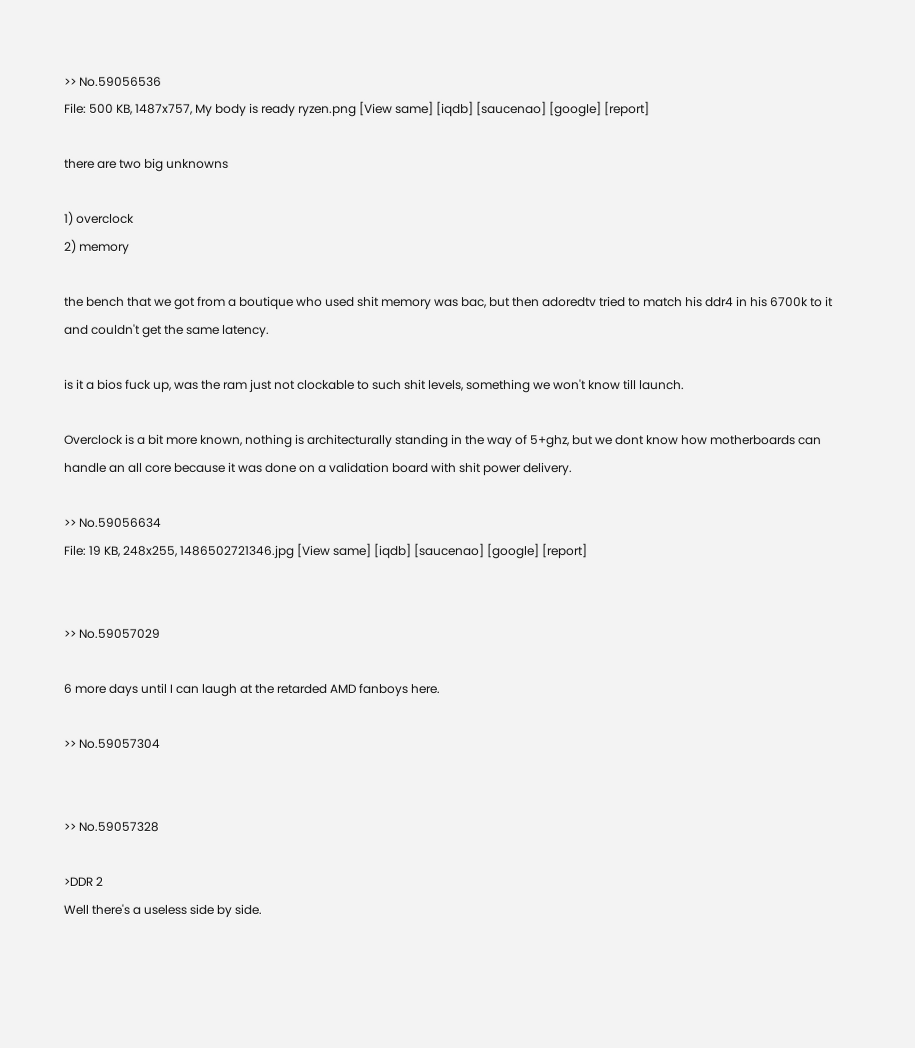>> No.59056536
File: 500 KB, 1487x757, My body is ready ryzen.png [View same] [iqdb] [saucenao] [google] [report]

there are two big unknowns

1) overclock
2) memory

the bench that we got from a boutique who used shit memory was bac, but then adoredtv tried to match his ddr4 in his 6700k to it and couldn't get the same latency.

is it a bios fuck up, was the ram just not clockable to such shit levels, something we won't know till launch.

Overclock is a bit more known, nothing is architecturally standing in the way of 5+ghz, but we dont know how motherboards can handle an all core because it was done on a validation board with shit power delivery.

>> No.59056634
File: 19 KB, 248x255, 1486502721346.jpg [View same] [iqdb] [saucenao] [google] [report]


>> No.59057029

6 more days until I can laugh at the retarded AMD fanboys here.

>> No.59057304


>> No.59057328

>DDR 2
Well there's a useless side by side.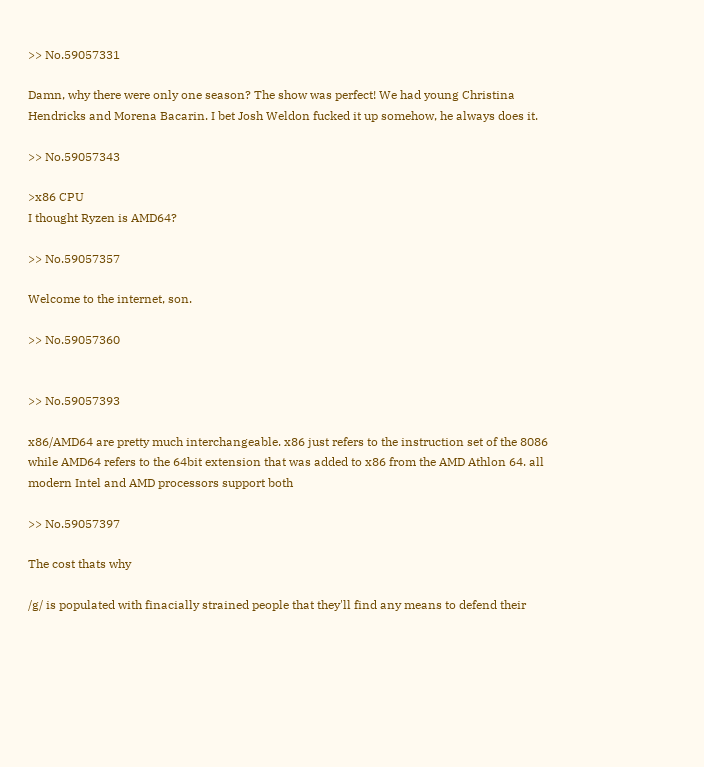>> No.59057331

Damn, why there were only one season? The show was perfect! We had young Christina Hendricks and Morena Bacarin. I bet Josh Weldon fucked it up somehow, he always does it.

>> No.59057343

>x86 CPU
I thought Ryzen is AMD64?

>> No.59057357

Welcome to the internet, son.

>> No.59057360


>> No.59057393

x86/AMD64 are pretty much interchangeable. x86 just refers to the instruction set of the 8086 while AMD64 refers to the 64bit extension that was added to x86 from the AMD Athlon 64. all modern Intel and AMD processors support both

>> No.59057397

The cost thats why

/g/ is populated with finacially strained people that they'll find any means to defend their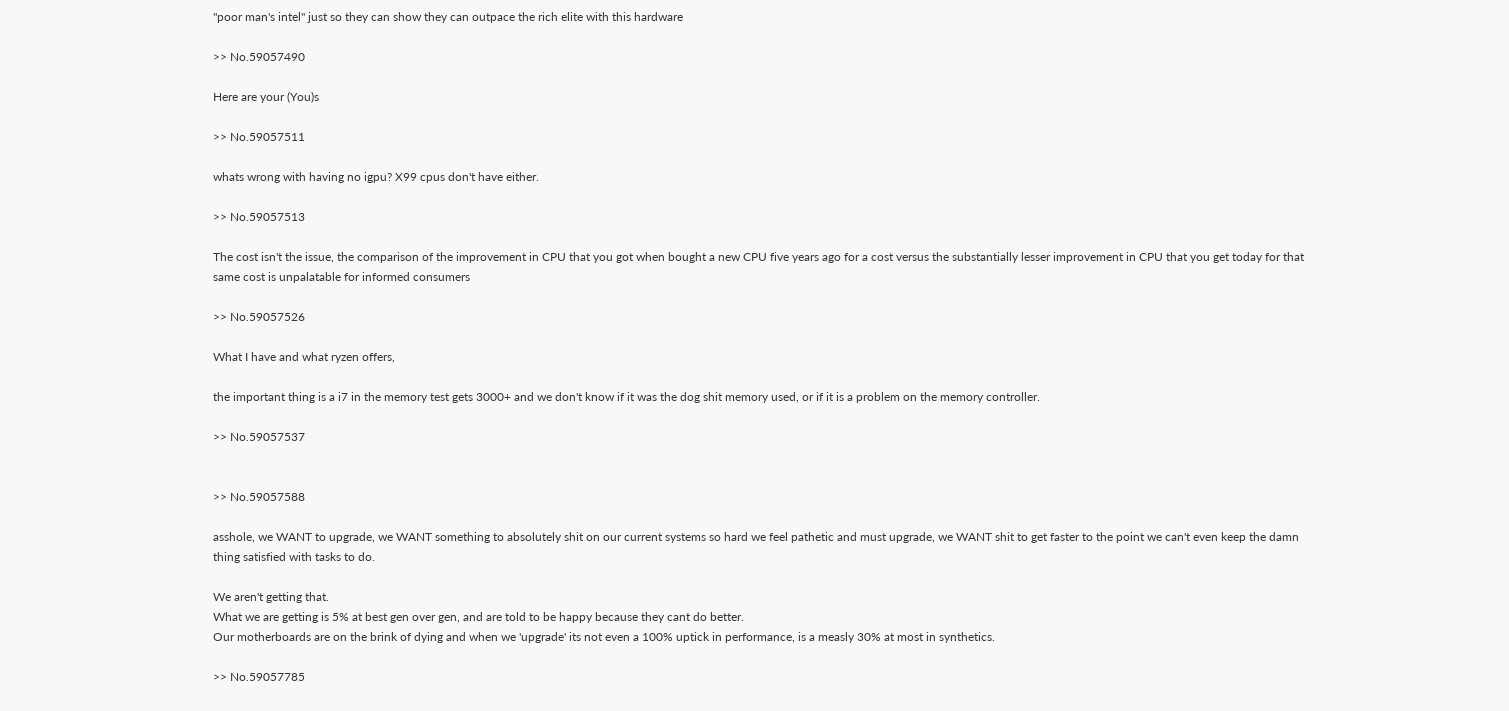"poor man's intel" just so they can show they can outpace the rich elite with this hardware

>> No.59057490

Here are your (You)s

>> No.59057511

whats wrong with having no igpu? X99 cpus don't have either.

>> No.59057513

The cost isn't the issue, the comparison of the improvement in CPU that you got when bought a new CPU five years ago for a cost versus the substantially lesser improvement in CPU that you get today for that same cost is unpalatable for informed consumers

>> No.59057526

What I have and what ryzen offers,

the important thing is a i7 in the memory test gets 3000+ and we don't know if it was the dog shit memory used, or if it is a problem on the memory controller.

>> No.59057537


>> No.59057588

asshole, we WANT to upgrade, we WANT something to absolutely shit on our current systems so hard we feel pathetic and must upgrade, we WANT shit to get faster to the point we can't even keep the damn thing satisfied with tasks to do.

We aren't getting that.
What we are getting is 5% at best gen over gen, and are told to be happy because they cant do better.
Our motherboards are on the brink of dying and when we 'upgrade' its not even a 100% uptick in performance, is a measly 30% at most in synthetics.

>> No.59057785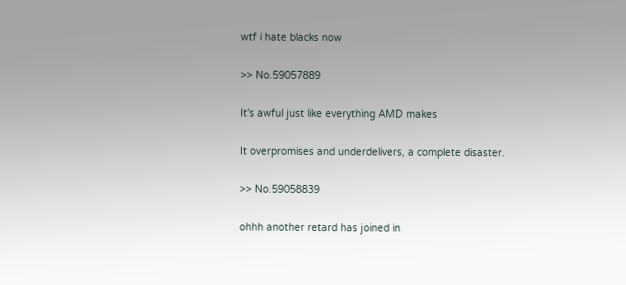wtf i hate blacks now

>> No.59057889

It's awful just like everything AMD makes

It overpromises and underdelivers, a complete disaster.

>> No.59058839

ohhh another retard has joined in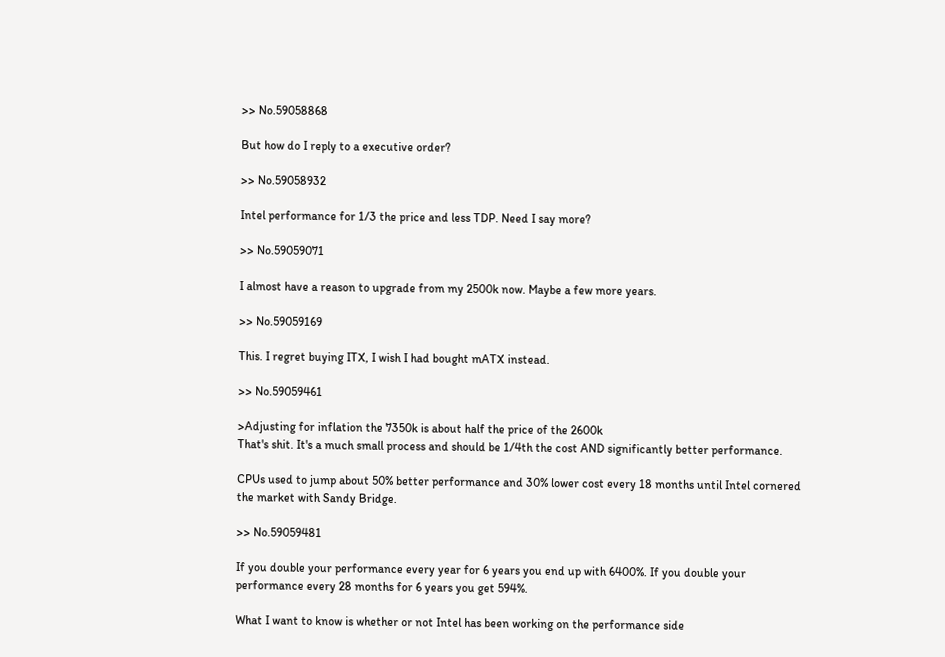>> No.59058868

But how do I reply to a executive order?

>> No.59058932

Intel performance for 1/3 the price and less TDP. Need I say more?

>> No.59059071

I almost have a reason to upgrade from my 2500k now. Maybe a few more years.

>> No.59059169

This. I regret buying ITX, I wish I had bought mATX instead.

>> No.59059461

>Adjusting for inflation the 7350k is about half the price of the 2600k
That's shit. It's a much small process and should be 1/4th the cost AND significantly better performance.

CPUs used to jump about 50% better performance and 30% lower cost every 18 months until Intel cornered the market with Sandy Bridge.

>> No.59059481

If you double your performance every year for 6 years you end up with 6400%. If you double your performance every 28 months for 6 years you get 594%.

What I want to know is whether or not Intel has been working on the performance side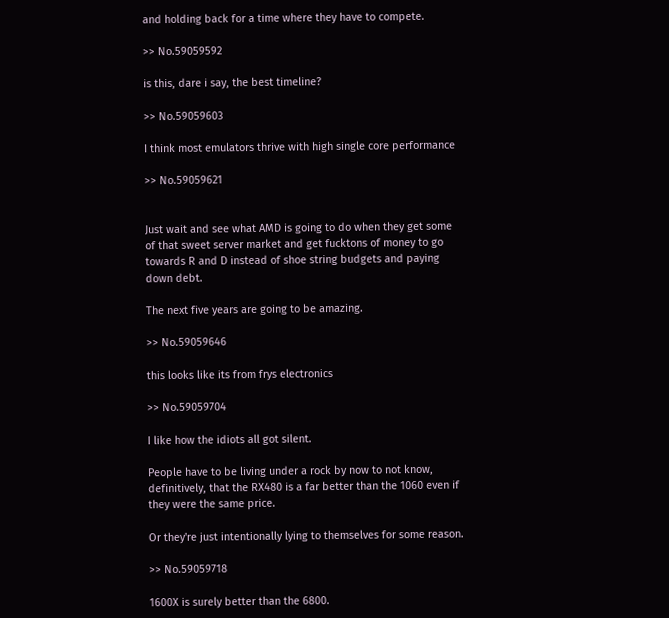and holding back for a time where they have to compete.

>> No.59059592

is this, dare i say, the best timeline?

>> No.59059603

I think most emulators thrive with high single core performance

>> No.59059621


Just wait and see what AMD is going to do when they get some of that sweet server market and get fucktons of money to go towards R and D instead of shoe string budgets and paying down debt.

The next five years are going to be amazing.

>> No.59059646

this looks like its from frys electronics

>> No.59059704

I like how the idiots all got silent.

People have to be living under a rock by now to not know, definitively, that the RX480 is a far better than the 1060 even if they were the same price.

Or they're just intentionally lying to themselves for some reason.

>> No.59059718

1600X is surely better than the 6800.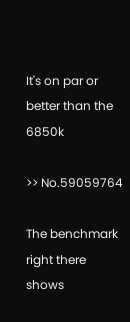It's on par or better than the 6850k

>> No.59059764

The benchmark right there shows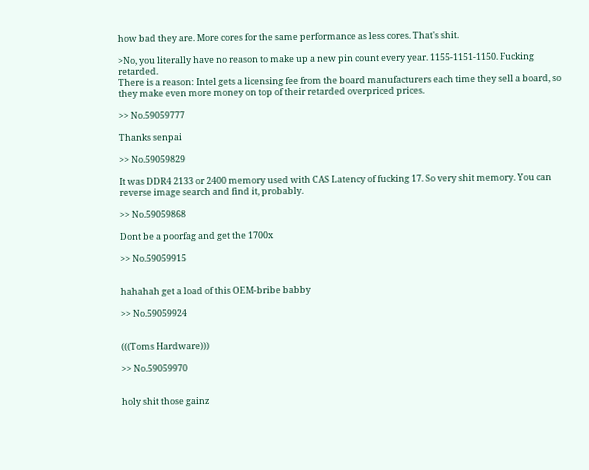how bad they are. More cores for the same performance as less cores. That's shit.

>No, you literally have no reason to make up a new pin count every year. 1155-1151-1150. Fucking retarded.
There is a reason: Intel gets a licensing fee from the board manufacturers each time they sell a board, so they make even more money on top of their retarded overpriced prices.

>> No.59059777

Thanks senpai

>> No.59059829

It was DDR4 2133 or 2400 memory used with CAS Latency of fucking 17. So very shit memory. You can reverse image search and find it, probably.

>> No.59059868

Dont be a poorfag and get the 1700x

>> No.59059915


hahahah get a load of this OEM-bribe babby

>> No.59059924


(((Toms Hardware)))

>> No.59059970


holy shit those gainz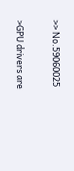>> No.59060025

>GPU drivers are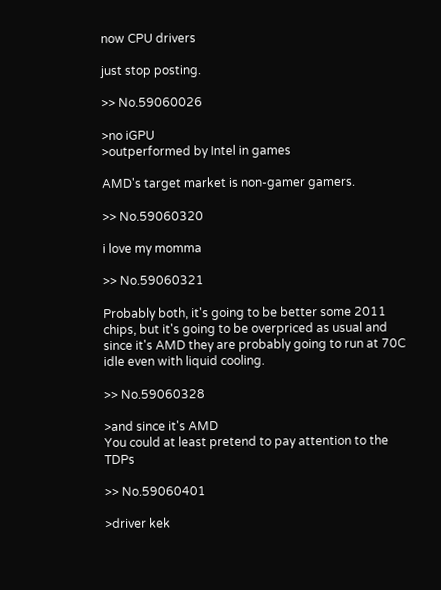now CPU drivers

just stop posting.

>> No.59060026

>no iGPU
>outperformed by Intel in games

AMD's target market is non-gamer gamers.

>> No.59060320

i love my momma

>> No.59060321

Probably both, it's going to be better some 2011 chips, but it's going to be overpriced as usual and since it's AMD they are probably going to run at 70C idle even with liquid cooling.

>> No.59060328

>and since it's AMD
You could at least pretend to pay attention to the TDPs

>> No.59060401

>driver kek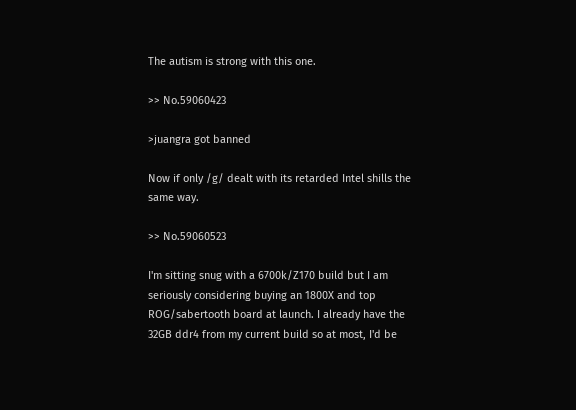The autism is strong with this one.

>> No.59060423

>juangra got banned

Now if only /g/ dealt with its retarded Intel shills the same way.

>> No.59060523

I'm sitting snug with a 6700k/Z170 build but I am seriously considering buying an 1800X and top ROG/sabertooth board at launch. I already have the 32GB ddr4 from my current build so at most, I'd be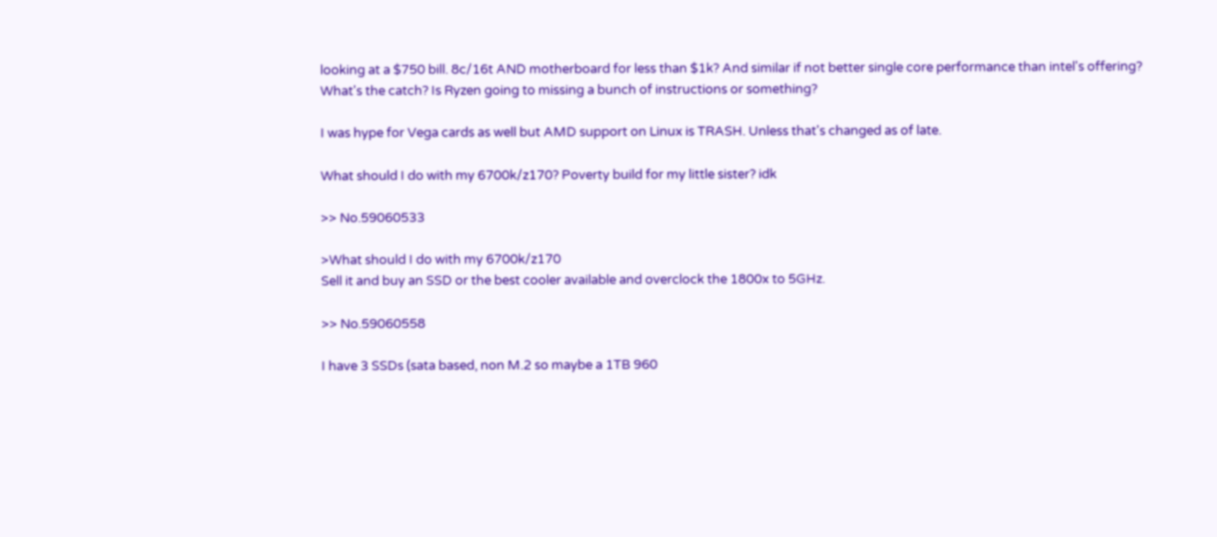looking at a $750 bill. 8c/16t AND motherboard for less than $1k? And similar if not better single core performance than intel's offering? What's the catch? Is Ryzen going to missing a bunch of instructions or something?

I was hype for Vega cards as well but AMD support on Linux is TRASH. Unless that's changed as of late.

What should I do with my 6700k/z170? Poverty build for my little sister? idk

>> No.59060533

>What should I do with my 6700k/z170
Sell it and buy an SSD or the best cooler available and overclock the 1800x to 5GHz.

>> No.59060558

I have 3 SSDs (sata based, non M.2 so maybe a 1TB 960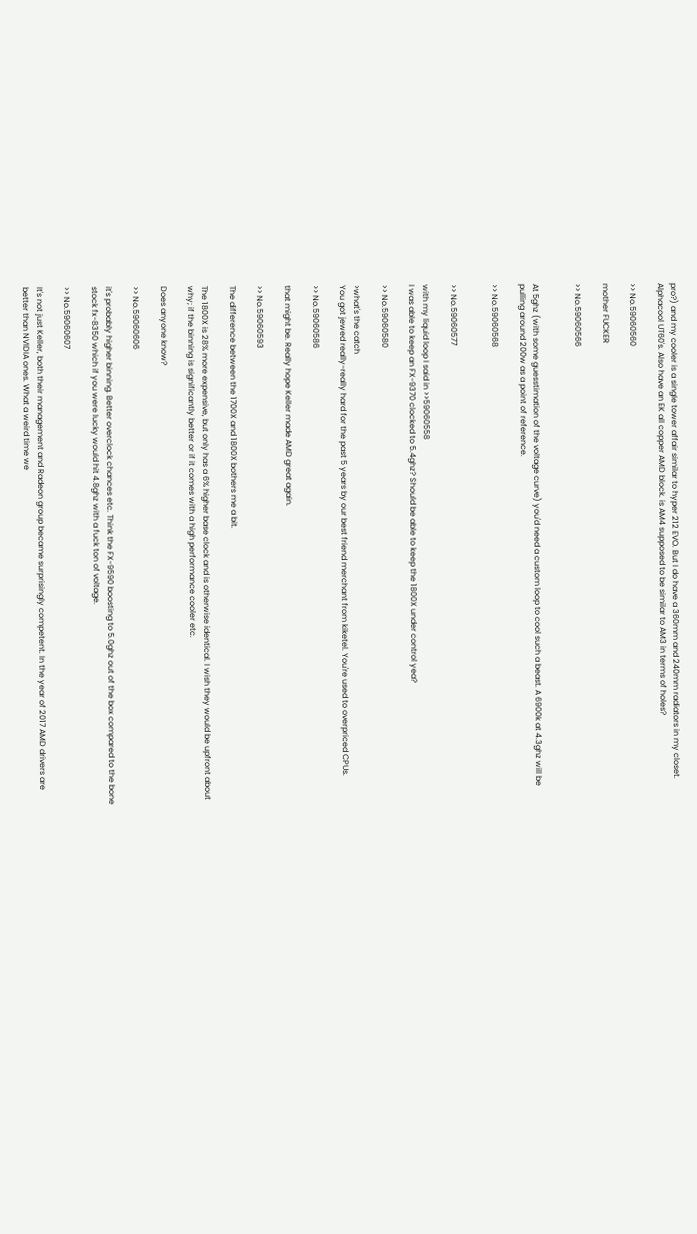pro?) and my cooler is a single tower affair similar to hyper 212 EVO. But I do have a 360mm and 240mm radiators in my closet. Alphacool UT60's. Also have an EK all copper AMD block. is AM4 supposed to be similar to AM3 in terms of holes?

>> No.59060560

mother FUCKER

>> No.59060566


At 5ghz (with some guesstimation of the voltage curve) you'd need a custom loop to cool such a beast. A 6900k at 4.3ghz will be pulling around 200w as a point of reference.

>> No.59060568


>> No.59060577

with my liquid loop I said in >>59060558
I was able to keep an FX-9370 clocked to 5.4ghz? Should be able to keep the 1800X under control yea?

>> No.59060580

>what's the catch
You got jewed really-really hard for the past 5 years by our best friend merchant from kiketel. You're used to overpriced CPUs.

>> No.59060586

that might be. Really hope Keller made AMD great again.

>> No.59060593

The difference between the 1700X and 1800X bothers me a bit.

The 1800X is 28% more expensive, but only has a 6% higher base clock and is otherwise identical. I wish they would be upfront about why; if the binning is significantly better or if it comes with a high performance cooler etc.

Does anyone know?

>> No.59060606

it's probably higher binning. Better overclock chances etc. Think the FX-9590 boosting to 5.0ghz out of the box compared to the bone stock fx-8350 which if you were lucky would hit 4.8ghz with a fuck ton of voltage.

>> No.59060607

It's not just Keller, both their management and Radeon group became surprisingly competent. In the year of 2017 AMD drivers are better than NVIDIA ones. What a weird time we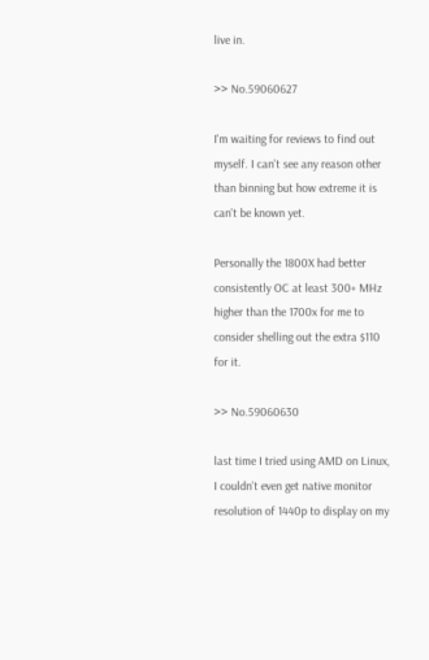live in.

>> No.59060627

I'm waiting for reviews to find out myself. I can't see any reason other than binning but how extreme it is can't be known yet.

Personally the 1800X had better consistently OC at least 300+ MHz higher than the 1700x for me to consider shelling out the extra $110 for it.

>> No.59060630

last time I tried using AMD on Linux, I couldn't even get native monitor resolution of 1440p to display on my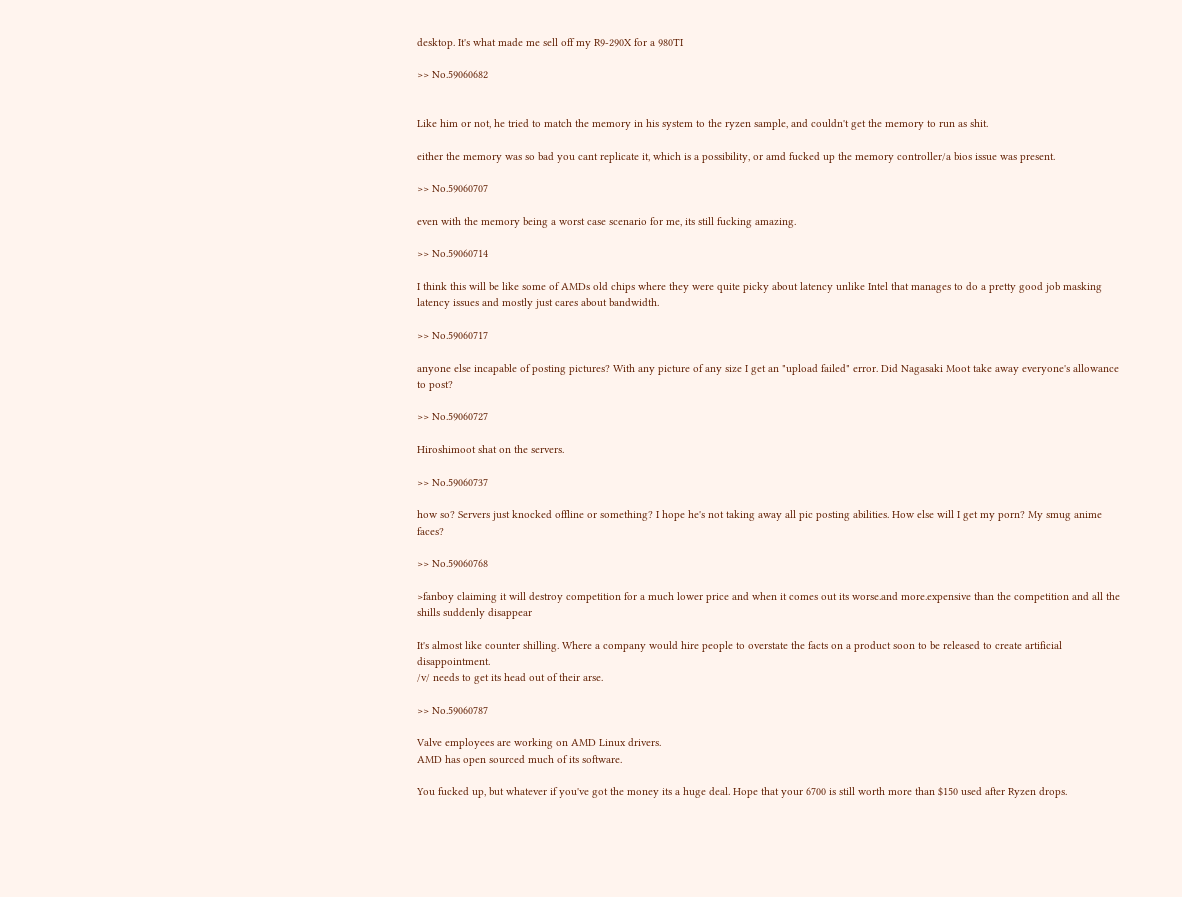desktop. It's what made me sell off my R9-290X for a 980TI

>> No.59060682


Like him or not, he tried to match the memory in his system to the ryzen sample, and couldn't get the memory to run as shit.

either the memory was so bad you cant replicate it, which is a possibility, or amd fucked up the memory controller/a bios issue was present.

>> No.59060707

even with the memory being a worst case scenario for me, its still fucking amazing.

>> No.59060714

I think this will be like some of AMDs old chips where they were quite picky about latency unlike Intel that manages to do a pretty good job masking latency issues and mostly just cares about bandwidth.

>> No.59060717

anyone else incapable of posting pictures? With any picture of any size I get an "upload failed" error. Did Nagasaki Moot take away everyone's allowance to post?

>> No.59060727

Hiroshimoot shat on the servers.

>> No.59060737

how so? Servers just knocked offline or something? I hope he's not taking away all pic posting abilities. How else will I get my porn? My smug anime faces?

>> No.59060768

>fanboy claiming it will destroy competition for a much lower price and when it comes out its worse.and more.expensive than the competition and all the shills suddenly disappear

It's almost like counter shilling. Where a company would hire people to overstate the facts on a product soon to be released to create artificial disappointment.
/v/ needs to get its head out of their arse.

>> No.59060787

Valve employees are working on AMD Linux drivers.
AMD has open sourced much of its software.

You fucked up, but whatever if you've got the money its a huge deal. Hope that your 6700 is still worth more than $150 used after Ryzen drops.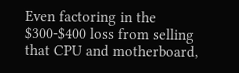Even factoring in the $300-$400 loss from selling that CPU and motherboard,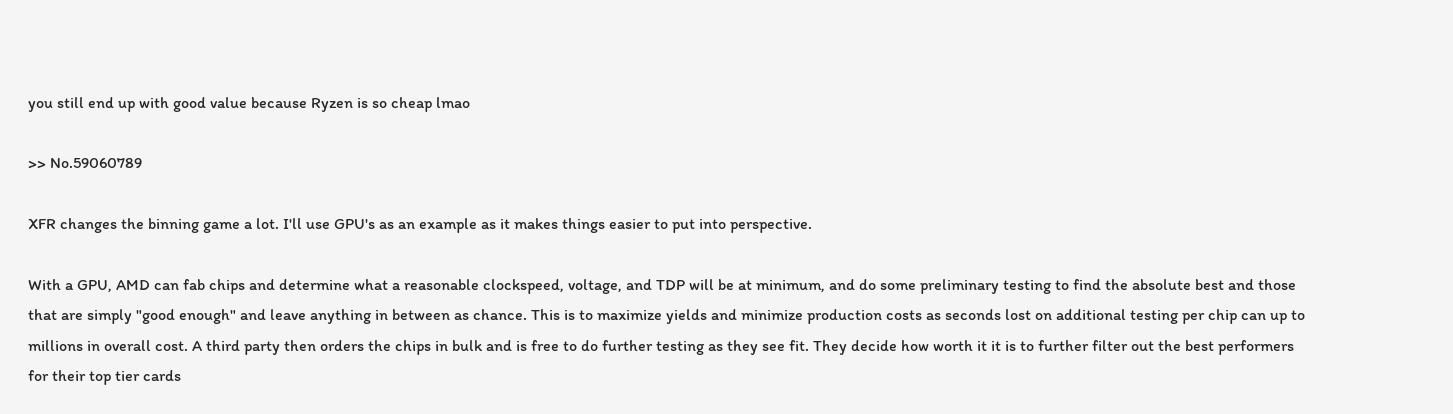you still end up with good value because Ryzen is so cheap lmao

>> No.59060789

XFR changes the binning game a lot. I'll use GPU's as an example as it makes things easier to put into perspective.

With a GPU, AMD can fab chips and determine what a reasonable clockspeed, voltage, and TDP will be at minimum, and do some preliminary testing to find the absolute best and those that are simply "good enough" and leave anything in between as chance. This is to maximize yields and minimize production costs as seconds lost on additional testing per chip can up to millions in overall cost. A third party then orders the chips in bulk and is free to do further testing as they see fit. They decide how worth it it is to further filter out the best performers for their top tier cards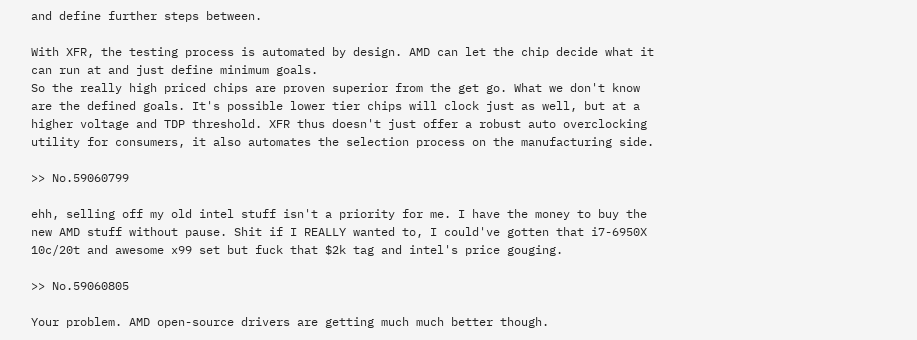and define further steps between.

With XFR, the testing process is automated by design. AMD can let the chip decide what it can run at and just define minimum goals.
So the really high priced chips are proven superior from the get go. What we don't know are the defined goals. It's possible lower tier chips will clock just as well, but at a higher voltage and TDP threshold. XFR thus doesn't just offer a robust auto overclocking utility for consumers, it also automates the selection process on the manufacturing side.

>> No.59060799

ehh, selling off my old intel stuff isn't a priority for me. I have the money to buy the new AMD stuff without pause. Shit if I REALLY wanted to, I could've gotten that i7-6950X 10c/20t and awesome x99 set but fuck that $2k tag and intel's price gouging.

>> No.59060805

Your problem. AMD open-source drivers are getting much much better though.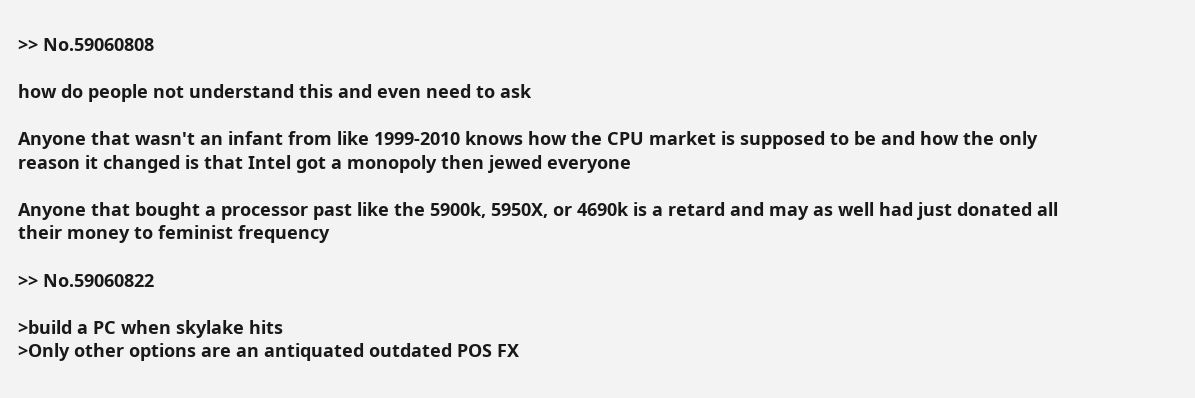>> No.59060808

how do people not understand this and even need to ask

Anyone that wasn't an infant from like 1999-2010 knows how the CPU market is supposed to be and how the only reason it changed is that Intel got a monopoly then jewed everyone

Anyone that bought a processor past like the 5900k, 5950X, or 4690k is a retard and may as well had just donated all their money to feminist frequency

>> No.59060822

>build a PC when skylake hits
>Only other options are an antiquated outdated POS FX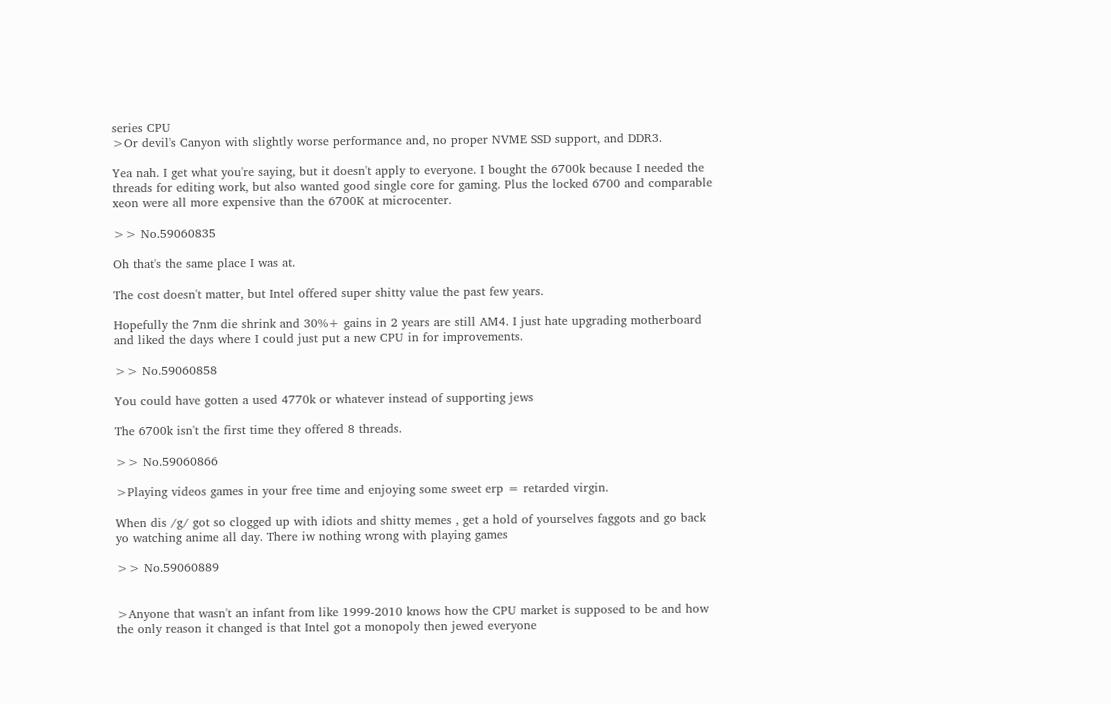series CPU
>Or devil's Canyon with slightly worse performance and, no proper NVME SSD support, and DDR3.

Yea nah. I get what you're saying, but it doesn't apply to everyone. I bought the 6700k because I needed the threads for editing work, but also wanted good single core for gaming. Plus the locked 6700 and comparable xeon were all more expensive than the 6700K at microcenter.

>> No.59060835

Oh that's the same place I was at.

The cost doesn't matter, but Intel offered super shitty value the past few years.

Hopefully the 7nm die shrink and 30%+ gains in 2 years are still AM4. I just hate upgrading motherboard and liked the days where I could just put a new CPU in for improvements.

>> No.59060858

You could have gotten a used 4770k or whatever instead of supporting jews

The 6700k isn't the first time they offered 8 threads.

>> No.59060866

>Playing videos games in your free time and enjoying some sweet erp = retarded virgin.

When dis /g/ got so clogged up with idiots and shitty memes , get a hold of yourselves faggots and go back yo watching anime all day. There iw nothing wrong with playing games

>> No.59060889


>Anyone that wasn't an infant from like 1999-2010 knows how the CPU market is supposed to be and how the only reason it changed is that Intel got a monopoly then jewed everyone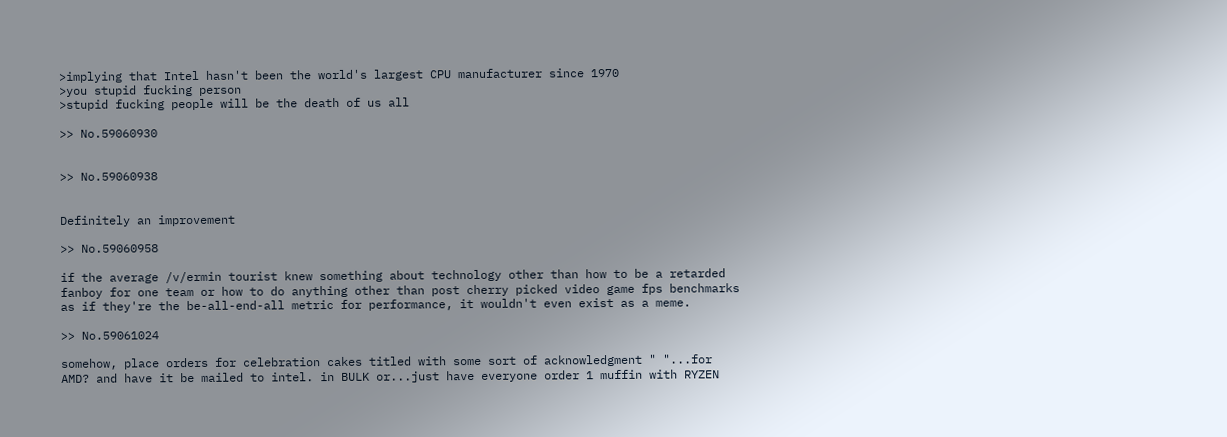>implying that Intel hasn't been the world's largest CPU manufacturer since 1970
>you stupid fucking person
>stupid fucking people will be the death of us all

>> No.59060930


>> No.59060938


Definitely an improvement

>> No.59060958

if the average /v/ermin tourist knew something about technology other than how to be a retarded fanboy for one team or how to do anything other than post cherry picked video game fps benchmarks as if they're the be-all-end-all metric for performance, it wouldn't even exist as a meme.

>> No.59061024

somehow, place orders for celebration cakes titled with some sort of acknowledgment " "...for AMD? and have it be mailed to intel. in BULK or...just have everyone order 1 muffin with RYZEN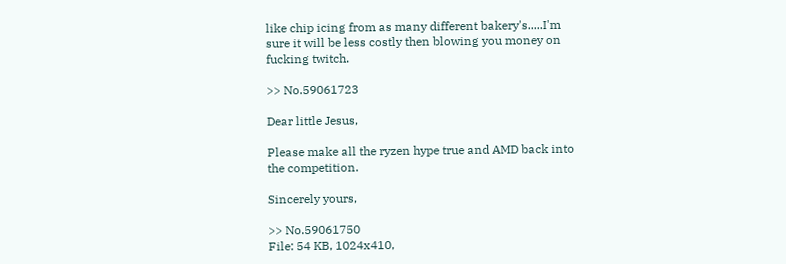like chip icing from as many different bakery's.....I'm sure it will be less costly then blowing you money on fucking twitch.

>> No.59061723

Dear little Jesus,

Please make all the ryzen hype true and AMD back into the competition.

Sincerely yours,

>> No.59061750
File: 54 KB, 1024x410,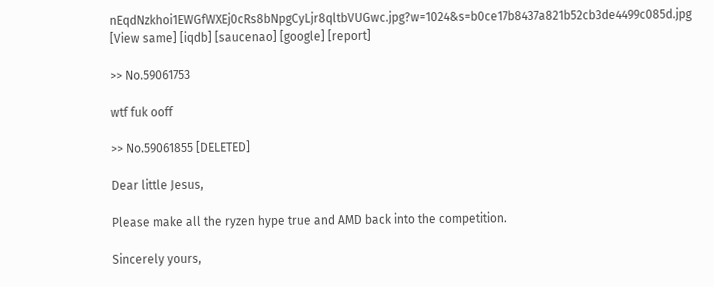nEqdNzkhoi1EWGfWXEj0cRs8bNpgCyLjr8qltbVUGwc.jpg?w=1024&s=b0ce17b8437a821b52cb3de4499c085d.jpg [View same] [iqdb] [saucenao] [google] [report]

>> No.59061753

wtf fuk ooff

>> No.59061855 [DELETED]

Dear little Jesus,

Please make all the ryzen hype true and AMD back into the competition.

Sincerely yours,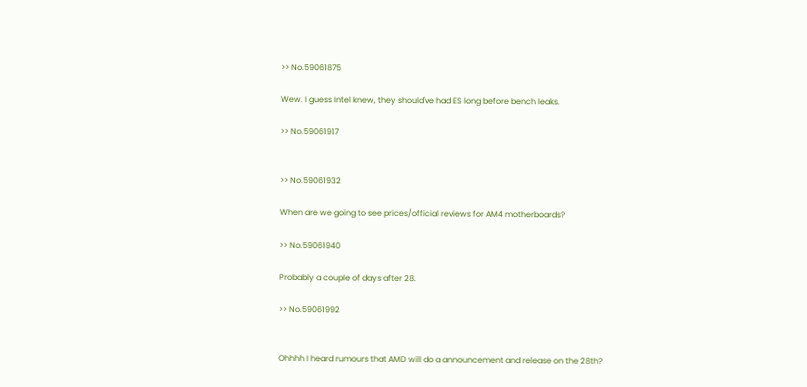>> No.59061875

Wew. I guess Intel knew, they should've had ES long before bench leaks.

>> No.59061917


>> No.59061932

When are we going to see prices/official reviews for AM4 motherboards?

>> No.59061940

Probably a couple of days after 28.

>> No.59061992


Ohhhh I heard rumours that AMD will do a announcement and release on the 28th?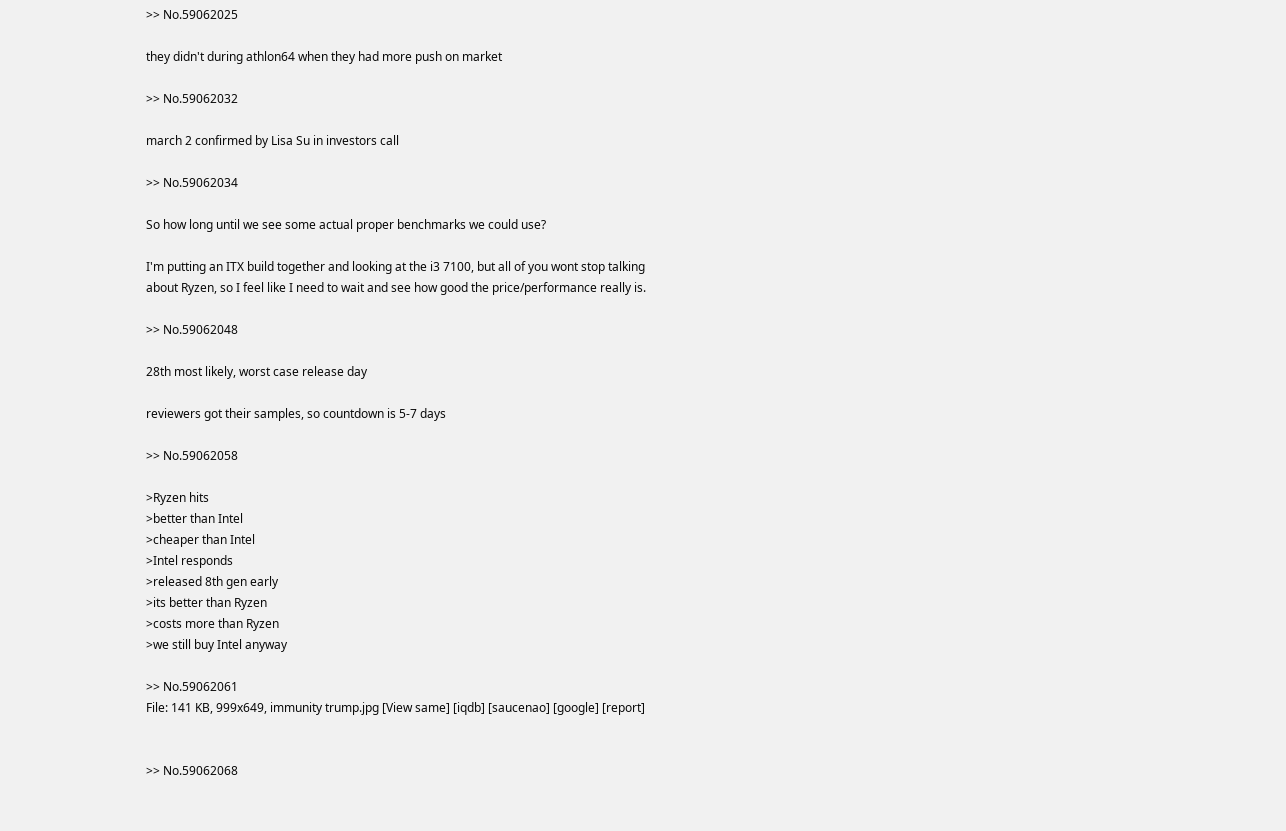>> No.59062025

they didn't during athlon64 when they had more push on market

>> No.59062032

march 2 confirmed by Lisa Su in investors call

>> No.59062034

So how long until we see some actual proper benchmarks we could use?

I'm putting an ITX build together and looking at the i3 7100, but all of you wont stop talking about Ryzen, so I feel like I need to wait and see how good the price/performance really is.

>> No.59062048

28th most likely, worst case release day

reviewers got their samples, so countdown is 5-7 days

>> No.59062058

>Ryzen hits
>better than Intel
>cheaper than Intel
>Intel responds
>released 8th gen early
>its better than Ryzen
>costs more than Ryzen
>we still buy Intel anyway

>> No.59062061
File: 141 KB, 999x649, immunity trump.jpg [View same] [iqdb] [saucenao] [google] [report]


>> No.59062068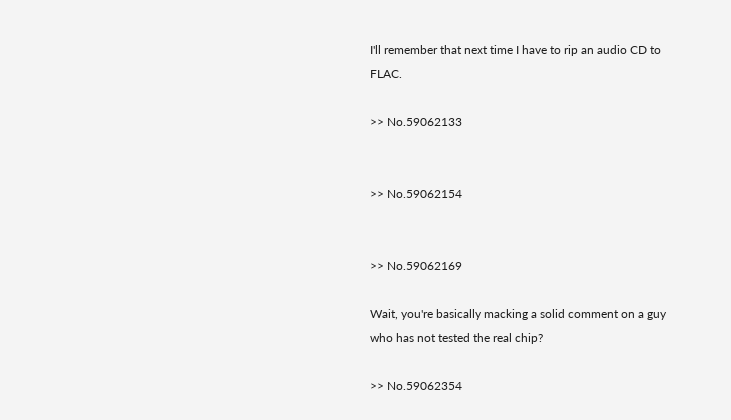I'll remember that next time I have to rip an audio CD to FLAC.

>> No.59062133


>> No.59062154


>> No.59062169

Wait, you're basically macking a solid comment on a guy who has not tested the real chip?

>> No.59062354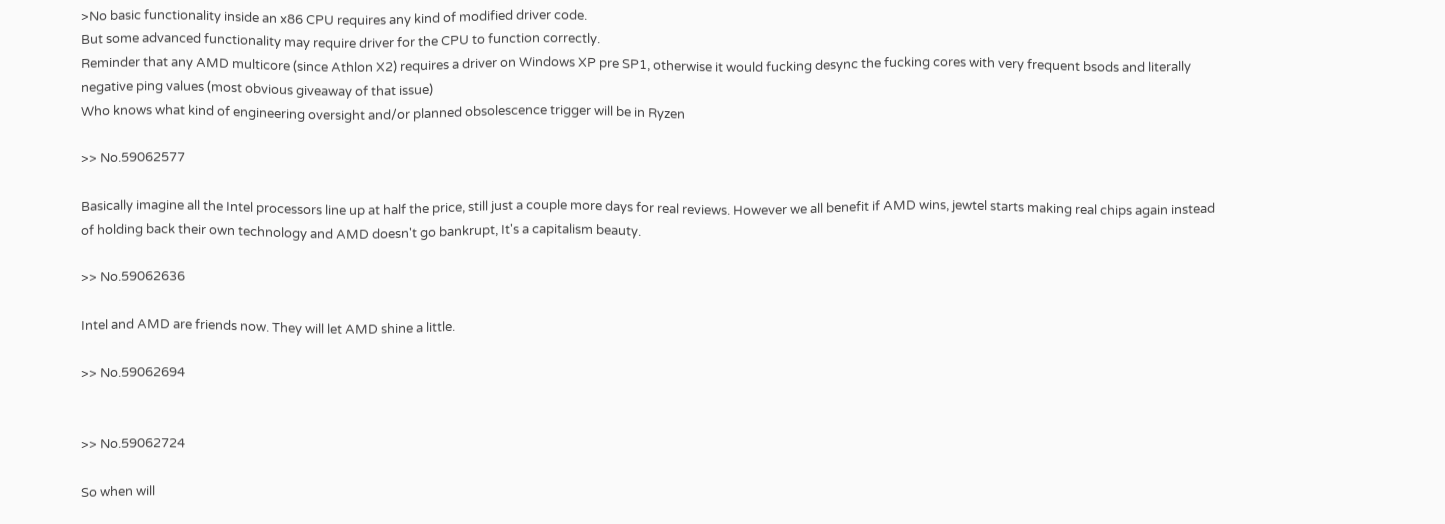>No basic functionality inside an x86 CPU requires any kind of modified driver code.
But some advanced functionality may require driver for the CPU to function correctly.
Reminder that any AMD multicore (since Athlon X2) requires a driver on Windows XP pre SP1, otherwise it would fucking desync the fucking cores with very frequent bsods and literally negative ping values (most obvious giveaway of that issue)
Who knows what kind of engineering oversight and/or planned obsolescence trigger will be in Ryzen

>> No.59062577

Basically imagine all the Intel processors line up at half the price, still just a couple more days for real reviews. However we all benefit if AMD wins, jewtel starts making real chips again instead of holding back their own technology and AMD doesn't go bankrupt, It's a capitalism beauty.

>> No.59062636

Intel and AMD are friends now. They will let AMD shine a little.

>> No.59062694


>> No.59062724

So when will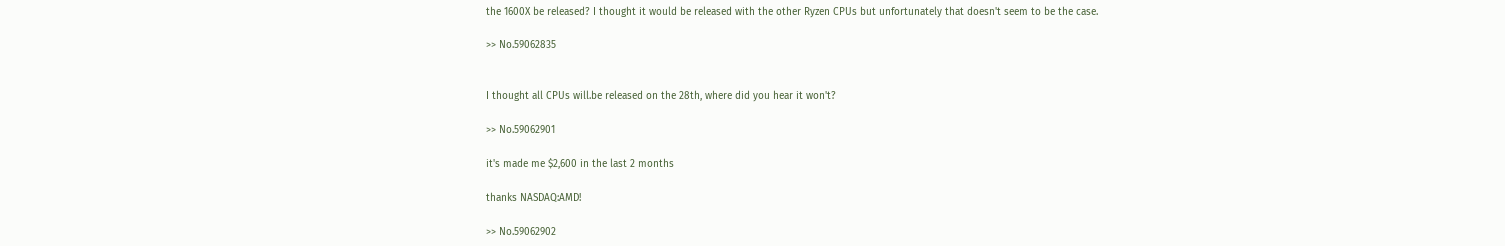the 1600X be released? I thought it would be released with the other Ryzen CPUs but unfortunately that doesn't seem to be the case.

>> No.59062835


I thought all CPUs will.be released on the 28th, where did you hear it won't?

>> No.59062901

it's made me $2,600 in the last 2 months

thanks NASDAQ:AMD!

>> No.59062902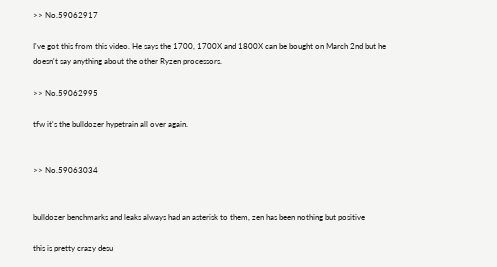>> No.59062917

I've got this from this video. He says the 1700, 1700X and 1800X can be bought on March 2nd but he doesn't say anything about the other Ryzen processors.

>> No.59062995

tfw it's the bulldozer hypetrain all over again.


>> No.59063034


bulldozer benchmarks and leaks always had an asterisk to them, zen has been nothing but positive

this is pretty crazy desu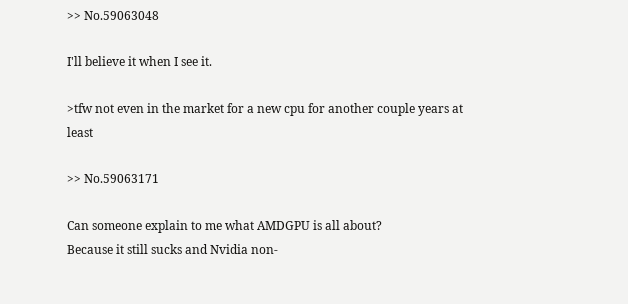>> No.59063048

I'll believe it when I see it.

>tfw not even in the market for a new cpu for another couple years at least

>> No.59063171

Can someone explain to me what AMDGPU is all about?
Because it still sucks and Nvidia non-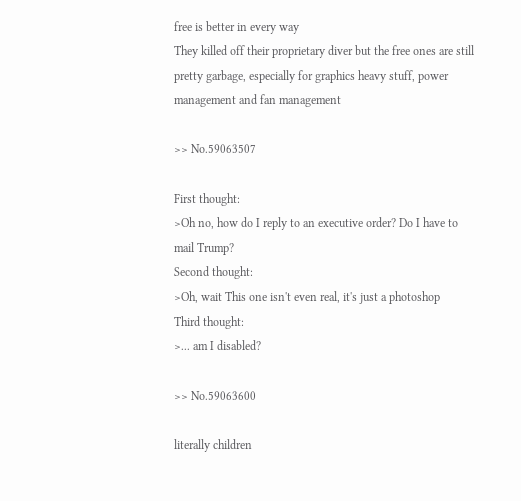free is better in every way
They killed off their proprietary diver but the free ones are still pretty garbage, especially for graphics heavy stuff, power management and fan management

>> No.59063507

First thought:
>Oh no, how do I reply to an executive order? Do I have to mail Trump?
Second thought:
>Oh, wait This one isn't even real, it's just a photoshop
Third thought:
>... am I disabled?

>> No.59063600

literally children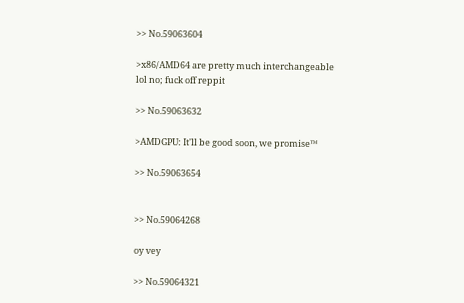>> No.59063604

>x86/AMD64 are pretty much interchangeable
lol no; fuck off reppit

>> No.59063632

>AMDGPU: It'll be good soon, we promise™

>> No.59063654


>> No.59064268

oy vey

>> No.59064321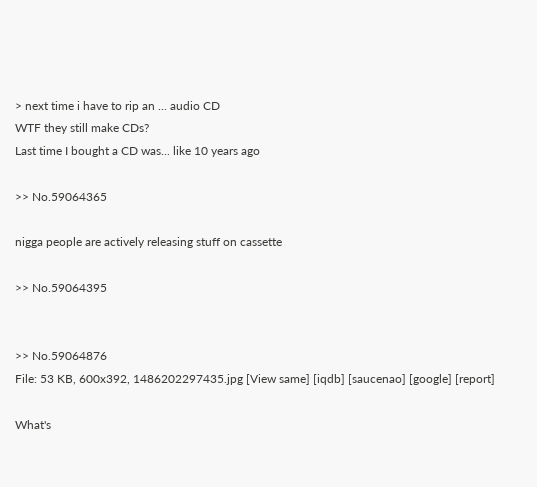> next time i have to rip an ... audio CD
WTF they still make CDs?
Last time I bought a CD was... like 10 years ago

>> No.59064365

nigga people are actively releasing stuff on cassette

>> No.59064395


>> No.59064876
File: 53 KB, 600x392, 1486202297435.jpg [View same] [iqdb] [saucenao] [google] [report]

What's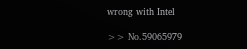wrong with Intel

>> No.59065979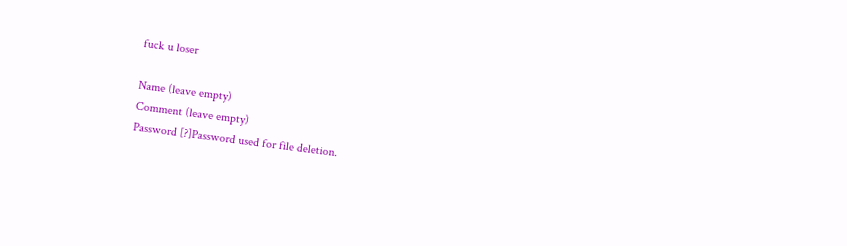fuck u loser

Name (leave empty)
Comment (leave empty)
Password [?]Password used for file deletion.